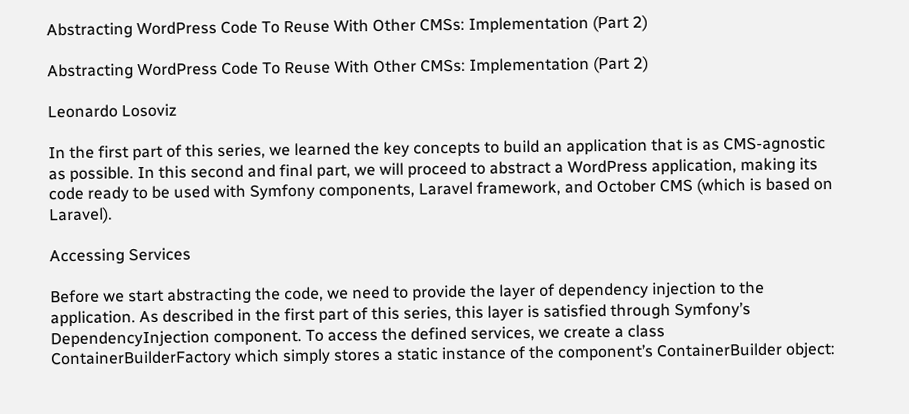Abstracting WordPress Code To Reuse With Other CMSs: Implementation (Part 2)

Abstracting WordPress Code To Reuse With Other CMSs: Implementation (Part 2)

Leonardo Losoviz

In the first part of this series, we learned the key concepts to build an application that is as CMS-agnostic as possible. In this second and final part, we will proceed to abstract a WordPress application, making its code ready to be used with Symfony components, Laravel framework, and October CMS (which is based on Laravel).

Accessing Services

Before we start abstracting the code, we need to provide the layer of dependency injection to the application. As described in the first part of this series, this layer is satisfied through Symfony’s DependencyInjection component. To access the defined services, we create a class ContainerBuilderFactory which simply stores a static instance of the component’s ContainerBuilder object: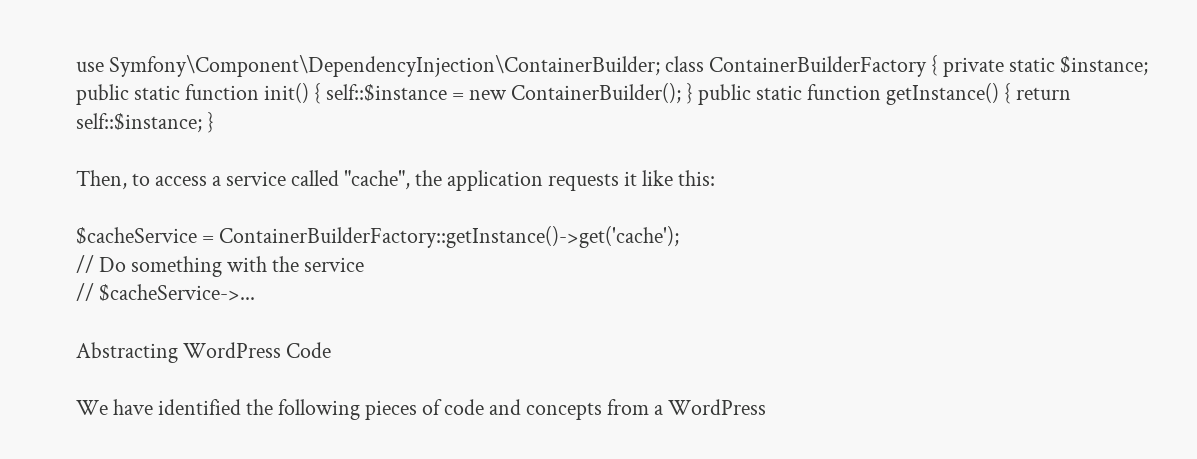use Symfony\Component\DependencyInjection\ContainerBuilder; class ContainerBuilderFactory { private static $instance; public static function init() { self::$instance = new ContainerBuilder(); } public static function getInstance() { return self::$instance; }

Then, to access a service called "cache", the application requests it like this:

$cacheService = ContainerBuilderFactory::getInstance()->get('cache');
// Do something with the service
// $cacheService->...

Abstracting WordPress Code

We have identified the following pieces of code and concepts from a WordPress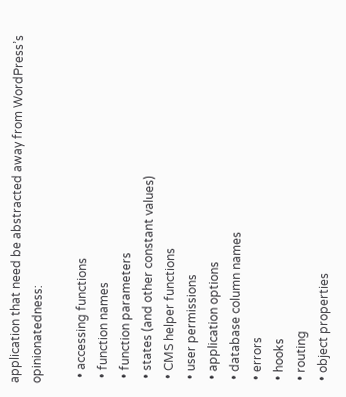application that need be abstracted away from WordPress’s opinionatedness:

  • accessing functions
  • function names
  • function parameters
  • states (and other constant values)
  • CMS helper functions
  • user permissions
  • application options
  • database column names
  • errors
  • hooks
  • routing
  • object properties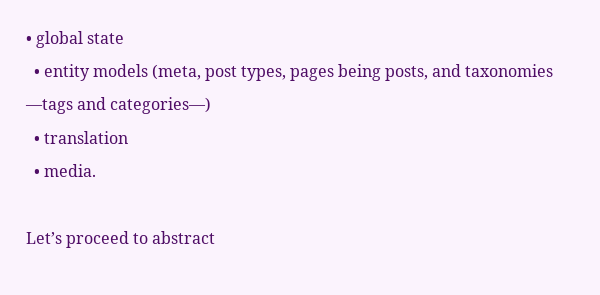• global state
  • entity models (meta, post types, pages being posts, and taxonomies —tags and categories—)
  • translation
  • media.

Let’s proceed to abstract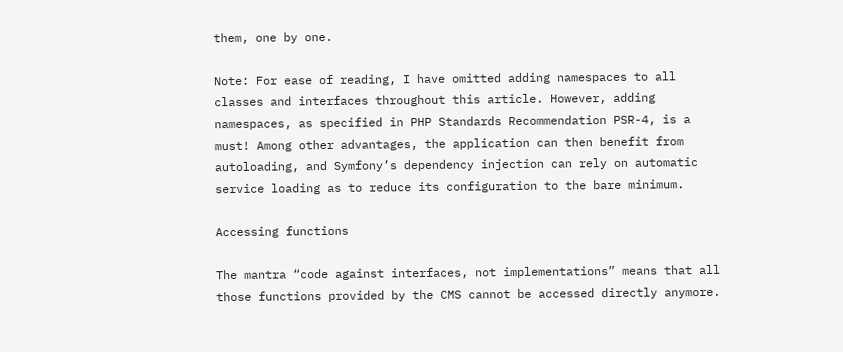them, one by one.

Note: For ease of reading, I have omitted adding namespaces to all classes and interfaces throughout this article. However, adding namespaces, as specified in PHP Standards Recommendation PSR-4, is a must! Among other advantages, the application can then benefit from autoloading, and Symfony’s dependency injection can rely on automatic service loading as to reduce its configuration to the bare minimum.

Accessing functions

The mantra “code against interfaces, not implementations” means that all those functions provided by the CMS cannot be accessed directly anymore.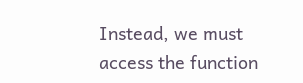Instead, we must access the function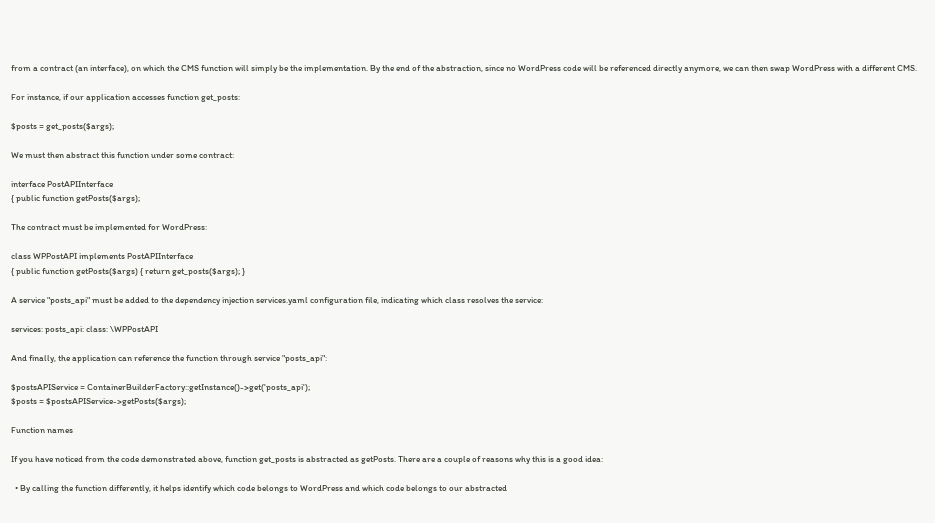from a contract (an interface), on which the CMS function will simply be the implementation. By the end of the abstraction, since no WordPress code will be referenced directly anymore, we can then swap WordPress with a different CMS.

For instance, if our application accesses function get_posts:

$posts = get_posts($args);

We must then abstract this function under some contract:

interface PostAPIInterface
{ public function getPosts($args);

The contract must be implemented for WordPress:

class WPPostAPI implements PostAPIInterface
{ public function getPosts($args) { return get_posts($args); }

A service "posts_api" must be added to the dependency injection services.yaml configuration file, indicating which class resolves the service:

services: posts_api: class: \WPPostAPI

And finally, the application can reference the function through service "posts_api":

$postsAPIService = ContainerBuilderFactory::getInstance()->get('posts_api');
$posts = $postsAPIService->getPosts($args);

Function names

If you have noticed from the code demonstrated above, function get_posts is abstracted as getPosts. There are a couple of reasons why this is a good idea:

  • By calling the function differently, it helps identify which code belongs to WordPress and which code belongs to our abstracted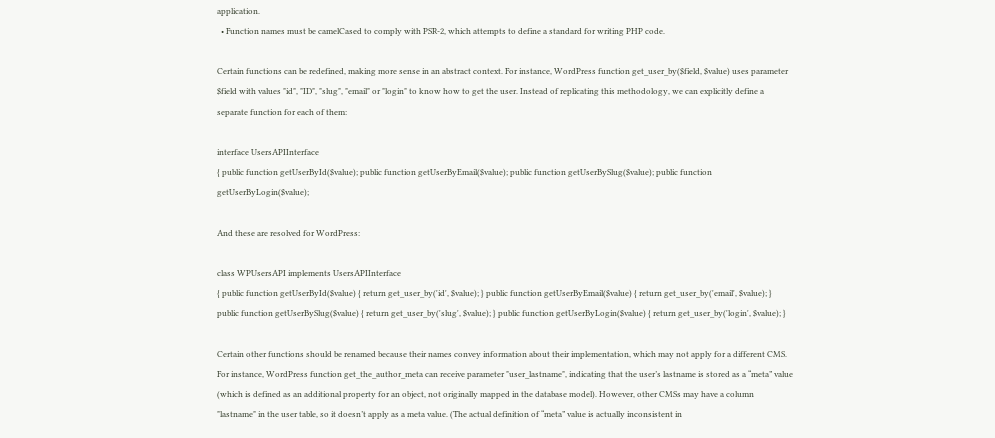application.
  • Function names must be camelCased to comply with PSR-2, which attempts to define a standard for writing PHP code.

Certain functions can be redefined, making more sense in an abstract context. For instance, WordPress function get_user_by($field, $value) uses parameter $field with values "id", "ID", "slug", "email" or "login" to know how to get the user. Instead of replicating this methodology, we can explicitly define a separate function for each of them:

interface UsersAPIInterface
{ public function getUserById($value); public function getUserByEmail($value); public function getUserBySlug($value); public function getUserByLogin($value);

And these are resolved for WordPress:

class WPUsersAPI implements UsersAPIInterface
{ public function getUserById($value) { return get_user_by('id', $value); } public function getUserByEmail($value) { return get_user_by('email', $value); } public function getUserBySlug($value) { return get_user_by('slug', $value); } public function getUserByLogin($value) { return get_user_by('login', $value); }

Certain other functions should be renamed because their names convey information about their implementation, which may not apply for a different CMS. For instance, WordPress function get_the_author_meta can receive parameter "user_lastname", indicating that the user’s lastname is stored as a “meta” value (which is defined as an additional property for an object, not originally mapped in the database model). However, other CMSs may have a column "lastname" in the user table, so it doesn’t apply as a meta value. (The actual definition of “meta” value is actually inconsistent in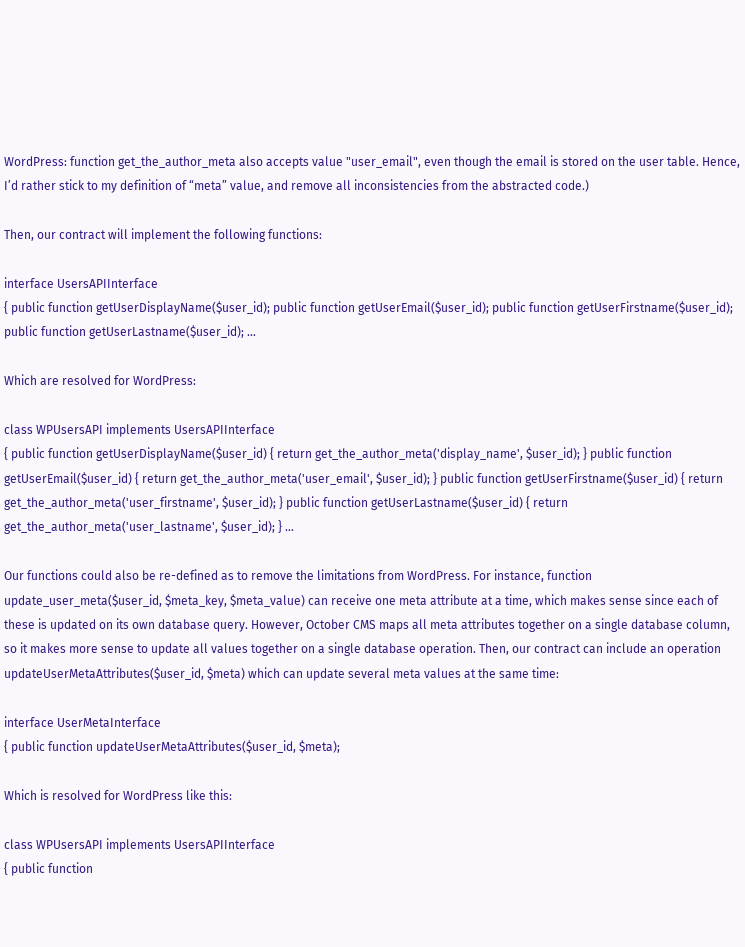WordPress: function get_the_author_meta also accepts value "user_email", even though the email is stored on the user table. Hence, I’d rather stick to my definition of “meta” value, and remove all inconsistencies from the abstracted code.)

Then, our contract will implement the following functions:

interface UsersAPIInterface
{ public function getUserDisplayName($user_id); public function getUserEmail($user_id); public function getUserFirstname($user_id); public function getUserLastname($user_id); ...

Which are resolved for WordPress:

class WPUsersAPI implements UsersAPIInterface
{ public function getUserDisplayName($user_id) { return get_the_author_meta('display_name', $user_id); } public function getUserEmail($user_id) { return get_the_author_meta('user_email', $user_id); } public function getUserFirstname($user_id) { return get_the_author_meta('user_firstname', $user_id); } public function getUserLastname($user_id) { return get_the_author_meta('user_lastname', $user_id); } ...

Our functions could also be re-defined as to remove the limitations from WordPress. For instance, function update_user_meta($user_id, $meta_key, $meta_value) can receive one meta attribute at a time, which makes sense since each of these is updated on its own database query. However, October CMS maps all meta attributes together on a single database column, so it makes more sense to update all values together on a single database operation. Then, our contract can include an operation updateUserMetaAttributes($user_id, $meta) which can update several meta values at the same time:

interface UserMetaInterface
{ public function updateUserMetaAttributes($user_id, $meta);

Which is resolved for WordPress like this:

class WPUsersAPI implements UsersAPIInterface
{ public function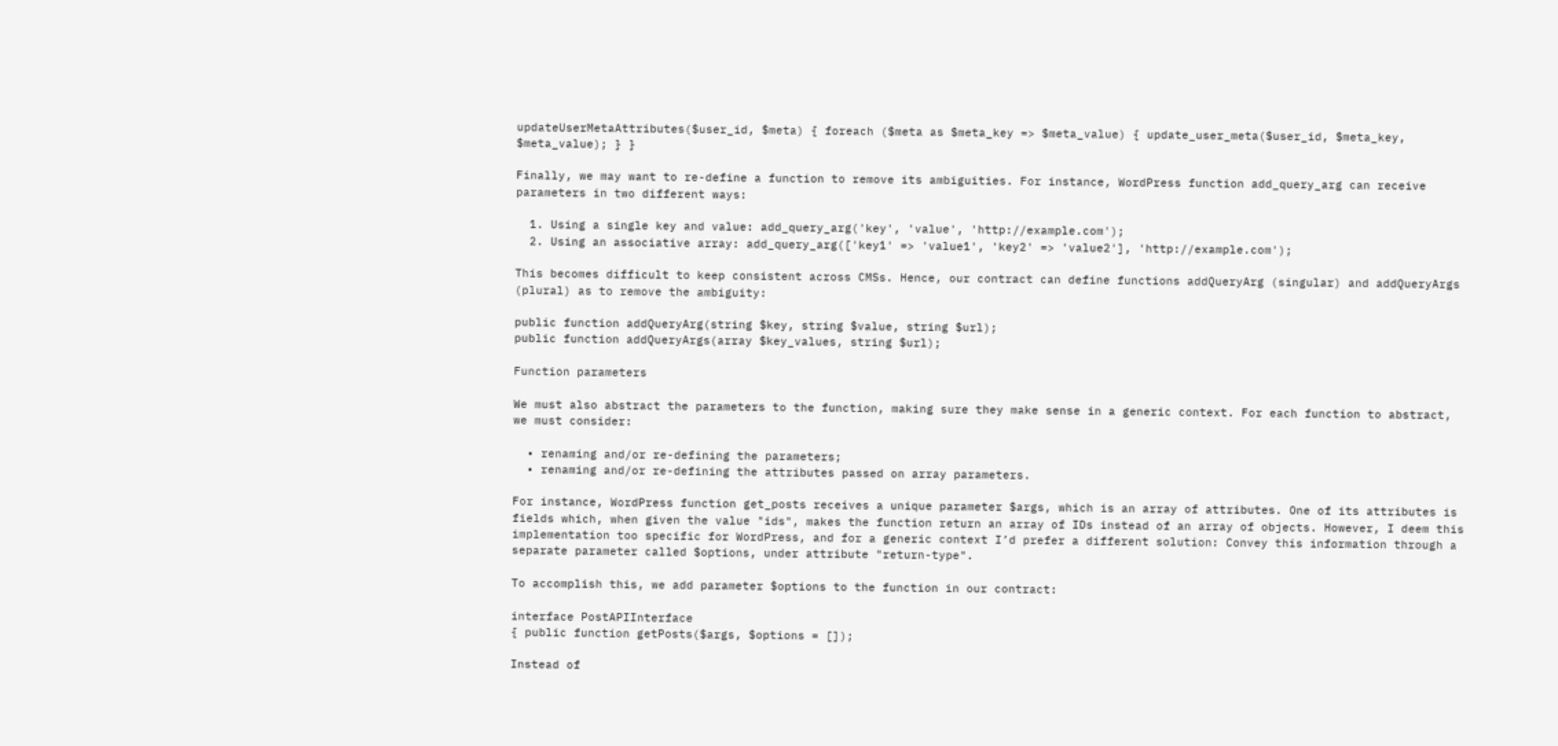updateUserMetaAttributes($user_id, $meta) { foreach ($meta as $meta_key => $meta_value) { update_user_meta($user_id, $meta_key, $meta_value); } }

Finally, we may want to re-define a function to remove its ambiguities. For instance, WordPress function add_query_arg can receive parameters in two different ways:

  1. Using a single key and value: add_query_arg('key', 'value', 'http://example.com');
  2. Using an associative array: add_query_arg(['key1' => 'value1', 'key2' => 'value2'], 'http://example.com');

This becomes difficult to keep consistent across CMSs. Hence, our contract can define functions addQueryArg (singular) and addQueryArgs (plural) as to remove the ambiguity:

public function addQueryArg(string $key, string $value, string $url);
public function addQueryArgs(array $key_values, string $url);

Function parameters

We must also abstract the parameters to the function, making sure they make sense in a generic context. For each function to abstract, we must consider:

  • renaming and/or re-defining the parameters;
  • renaming and/or re-defining the attributes passed on array parameters.

For instance, WordPress function get_posts receives a unique parameter $args, which is an array of attributes. One of its attributes is fields which, when given the value "ids", makes the function return an array of IDs instead of an array of objects. However, I deem this implementation too specific for WordPress, and for a generic context I’d prefer a different solution: Convey this information through a separate parameter called $options, under attribute "return-type".

To accomplish this, we add parameter $options to the function in our contract:

interface PostAPIInterface
{ public function getPosts($args, $options = []);

Instead of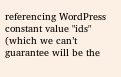referencing WordPress constant value "ids" (which we can’t guarantee will be the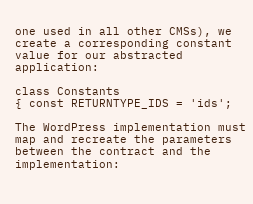one used in all other CMSs), we create a corresponding constant value for our abstracted application:

class Constants
{ const RETURNTYPE_IDS = 'ids';

The WordPress implementation must map and recreate the parameters between the contract and the implementation: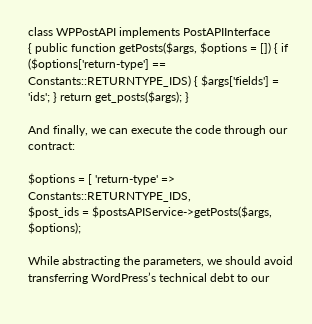class WPPostAPI implements PostAPIInterface
{ public function getPosts($args, $options = []) { if ($options['return-type'] == Constants::RETURNTYPE_IDS) { $args['fields'] = 'ids'; } return get_posts($args); }

And finally, we can execute the code through our contract:

$options = [ 'return-type' => Constants::RETURNTYPE_IDS,
$post_ids = $postsAPIService->getPosts($args, $options);

While abstracting the parameters, we should avoid transferring WordPress’s technical debt to our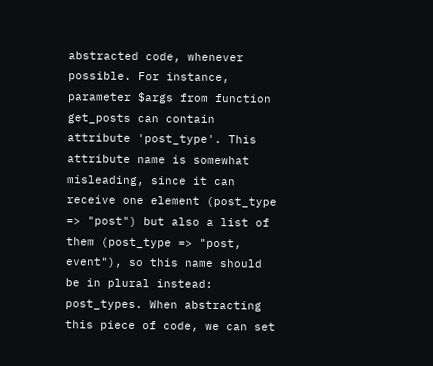abstracted code, whenever possible. For instance, parameter $args from function get_posts can contain attribute 'post_type'. This attribute name is somewhat misleading, since it can receive one element (post_type => "post") but also a list of them (post_type => "post, event"), so this name should be in plural instead: post_types. When abstracting this piece of code, we can set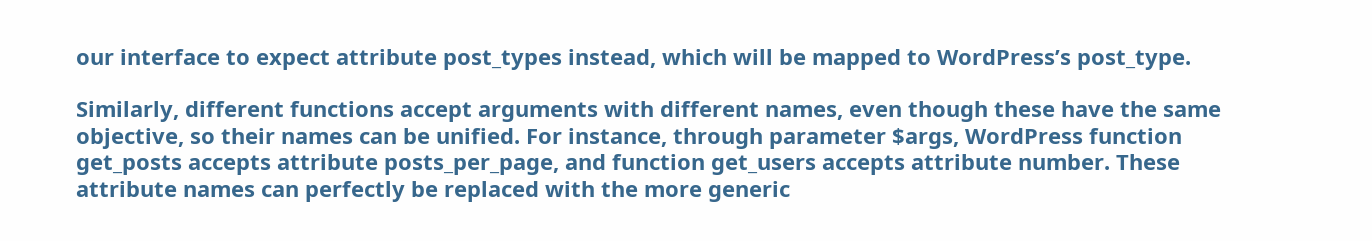our interface to expect attribute post_types instead, which will be mapped to WordPress’s post_type.

Similarly, different functions accept arguments with different names, even though these have the same objective, so their names can be unified. For instance, through parameter $args, WordPress function get_posts accepts attribute posts_per_page, and function get_users accepts attribute number. These attribute names can perfectly be replaced with the more generic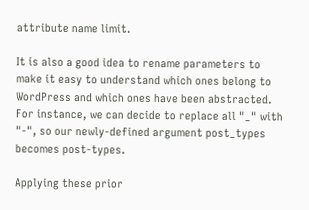attribute name limit.

It is also a good idea to rename parameters to make it easy to understand which ones belong to WordPress and which ones have been abstracted. For instance, we can decide to replace all "_" with "-", so our newly-defined argument post_types becomes post-types.

Applying these prior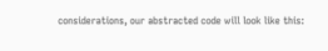considerations, our abstracted code will look like this: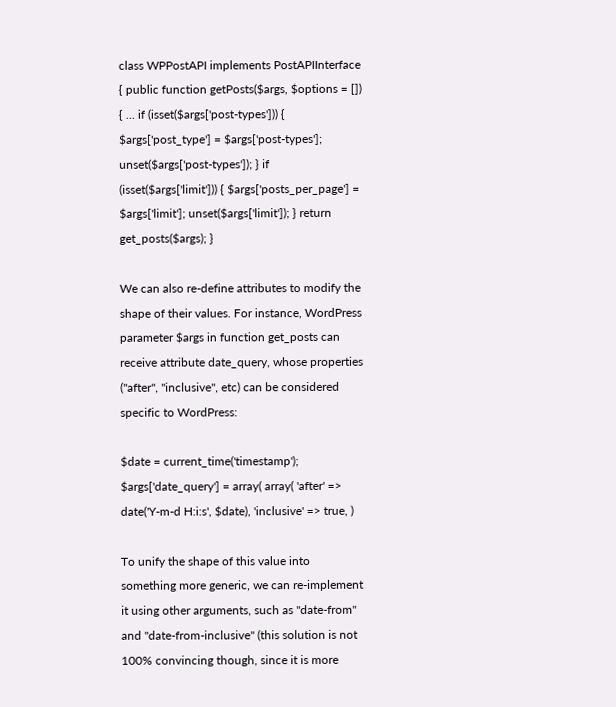class WPPostAPI implements PostAPIInterface
{ public function getPosts($args, $options = []) { ... if (isset($args['post-types'])) { $args['post_type'] = $args['post-types']; unset($args['post-types']); } if (isset($args['limit'])) { $args['posts_per_page'] = $args['limit']; unset($args['limit']); } return get_posts($args); }

We can also re-define attributes to modify the shape of their values. For instance, WordPress parameter $args in function get_posts can receive attribute date_query, whose properties ("after", "inclusive", etc) can be considered specific to WordPress:

$date = current_time('timestamp');
$args['date_query'] = array( array( 'after' => date('Y-m-d H:i:s', $date), 'inclusive' => true, )

To unify the shape of this value into something more generic, we can re-implement it using other arguments, such as "date-from" and "date-from-inclusive" (this solution is not 100% convincing though, since it is more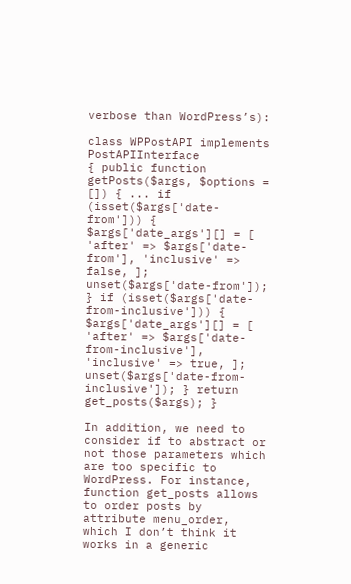verbose than WordPress’s):

class WPPostAPI implements PostAPIInterface
{ public function getPosts($args, $options = []) { ... if (isset($args['date-from'])) { $args['date_args'][] = [ 'after' => $args['date-from'], 'inclusive' => false, ]; unset($args['date-from']); } if (isset($args['date-from-inclusive'])) { $args['date_args'][] = [ 'after' => $args['date-from-inclusive'], 'inclusive' => true, ]; unset($args['date-from-inclusive']); } return get_posts($args); }

In addition, we need to consider if to abstract or not those parameters which are too specific to WordPress. For instance, function get_posts allows to order posts by attribute menu_order, which I don’t think it works in a generic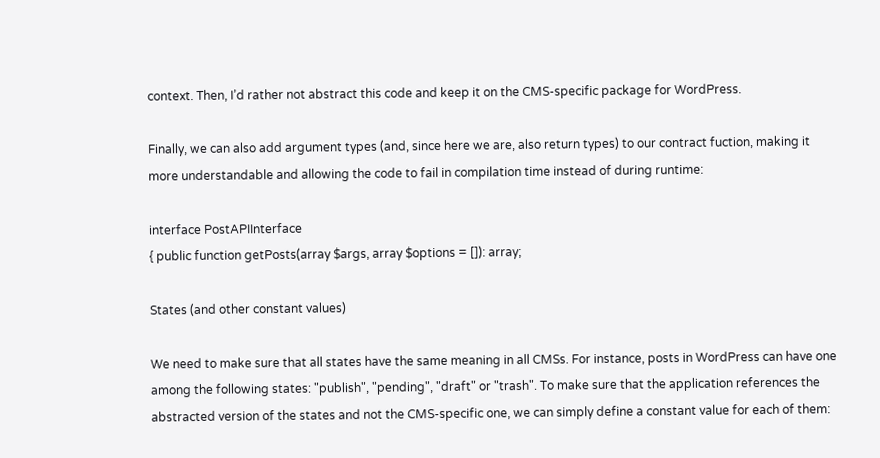context. Then, I’d rather not abstract this code and keep it on the CMS-specific package for WordPress.

Finally, we can also add argument types (and, since here we are, also return types) to our contract fuction, making it more understandable and allowing the code to fail in compilation time instead of during runtime:

interface PostAPIInterface
{ public function getPosts(array $args, array $options = []): array;

States (and other constant values)

We need to make sure that all states have the same meaning in all CMSs. For instance, posts in WordPress can have one among the following states: "publish", "pending", "draft" or "trash". To make sure that the application references the abstracted version of the states and not the CMS-specific one, we can simply define a constant value for each of them: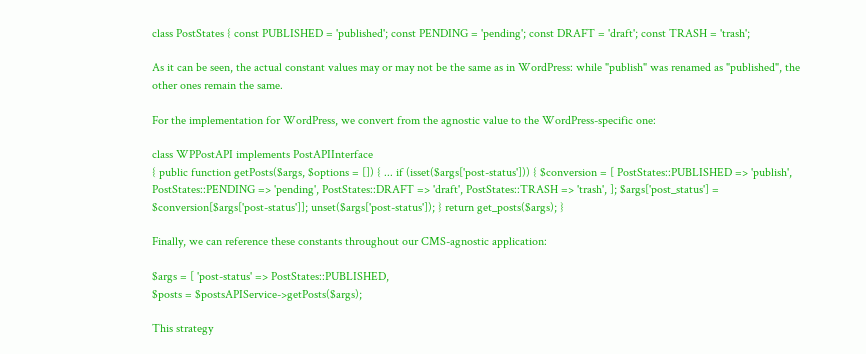class PostStates { const PUBLISHED = 'published'; const PENDING = 'pending'; const DRAFT = 'draft'; const TRASH = 'trash';

As it can be seen, the actual constant values may or may not be the same as in WordPress: while "publish" was renamed as "published", the other ones remain the same.

For the implementation for WordPress, we convert from the agnostic value to the WordPress-specific one:

class WPPostAPI implements PostAPIInterface
{ public function getPosts($args, $options = []) { ... if (isset($args['post-status'])) { $conversion = [ PostStates::PUBLISHED => 'publish', PostStates::PENDING => 'pending', PostStates::DRAFT => 'draft', PostStates::TRASH => 'trash', ]; $args['post_status'] = $conversion[$args['post-status']]; unset($args['post-status']); } return get_posts($args); }

Finally, we can reference these constants throughout our CMS-agnostic application:

$args = [ 'post-status' => PostStates::PUBLISHED,
$posts = $postsAPIService->getPosts($args);

This strategy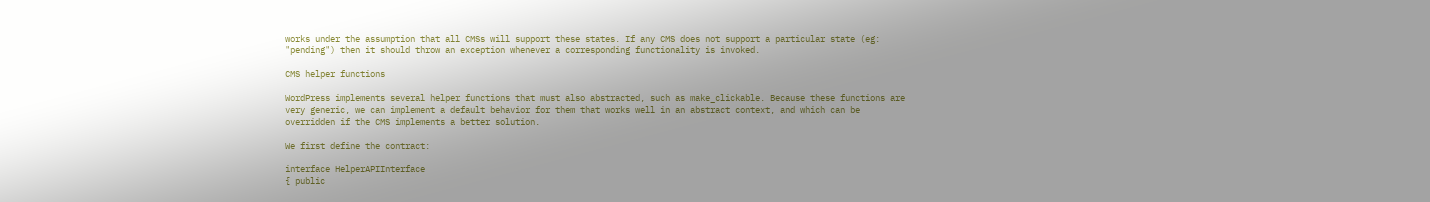works under the assumption that all CMSs will support these states. If any CMS does not support a particular state (eg: "pending") then it should throw an exception whenever a corresponding functionality is invoked.

CMS helper functions

WordPress implements several helper functions that must also abstracted, such as make_clickable. Because these functions are very generic, we can implement a default behavior for them that works well in an abstract context, and which can be overridden if the CMS implements a better solution.

We first define the contract:

interface HelperAPIInterface
{ public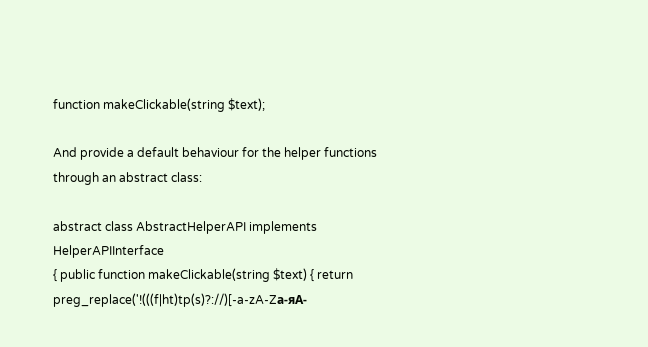function makeClickable(string $text);

And provide a default behaviour for the helper functions through an abstract class:

abstract class AbstractHelperAPI implements HelperAPIInterface
{ public function makeClickable(string $text) { return preg_replace('!(((f|ht)tp(s)?://)[-a-zA-Zа-яА-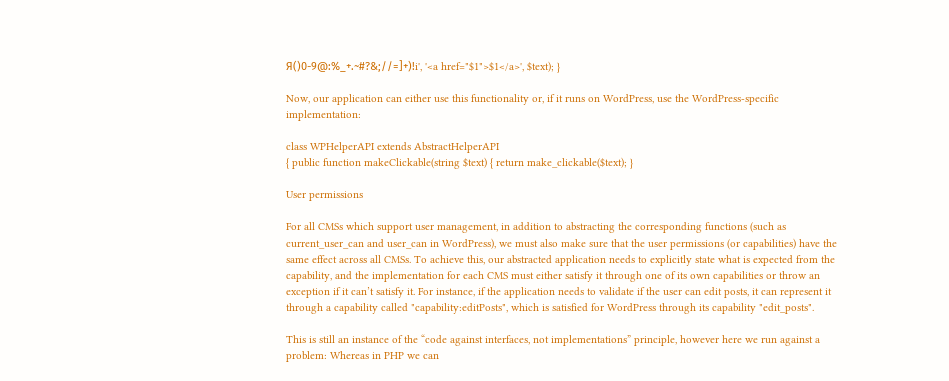Я()0-9@:%_+.~#?&;//=]+)!i', '<a href="$1">$1</a>', $text); }

Now, our application can either use this functionality or, if it runs on WordPress, use the WordPress-specific implementation:

class WPHelperAPI extends AbstractHelperAPI
{ public function makeClickable(string $text) { return make_clickable($text); }

User permissions

For all CMSs which support user management, in addition to abstracting the corresponding functions (such as current_user_can and user_can in WordPress), we must also make sure that the user permissions (or capabilities) have the same effect across all CMSs. To achieve this, our abstracted application needs to explicitly state what is expected from the capability, and the implementation for each CMS must either satisfy it through one of its own capabilities or throw an exception if it can’t satisfy it. For instance, if the application needs to validate if the user can edit posts, it can represent it through a capability called "capability:editPosts", which is satisfied for WordPress through its capability "edit_posts".

This is still an instance of the “code against interfaces, not implementations” principle, however here we run against a problem: Whereas in PHP we can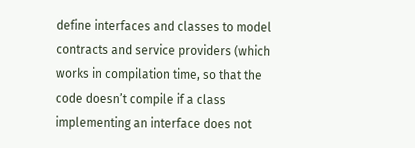define interfaces and classes to model contracts and service providers (which works in compilation time, so that the code doesn’t compile if a class implementing an interface does not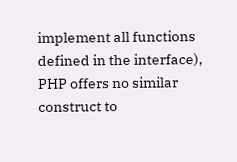implement all functions defined in the interface), PHP offers no similar construct to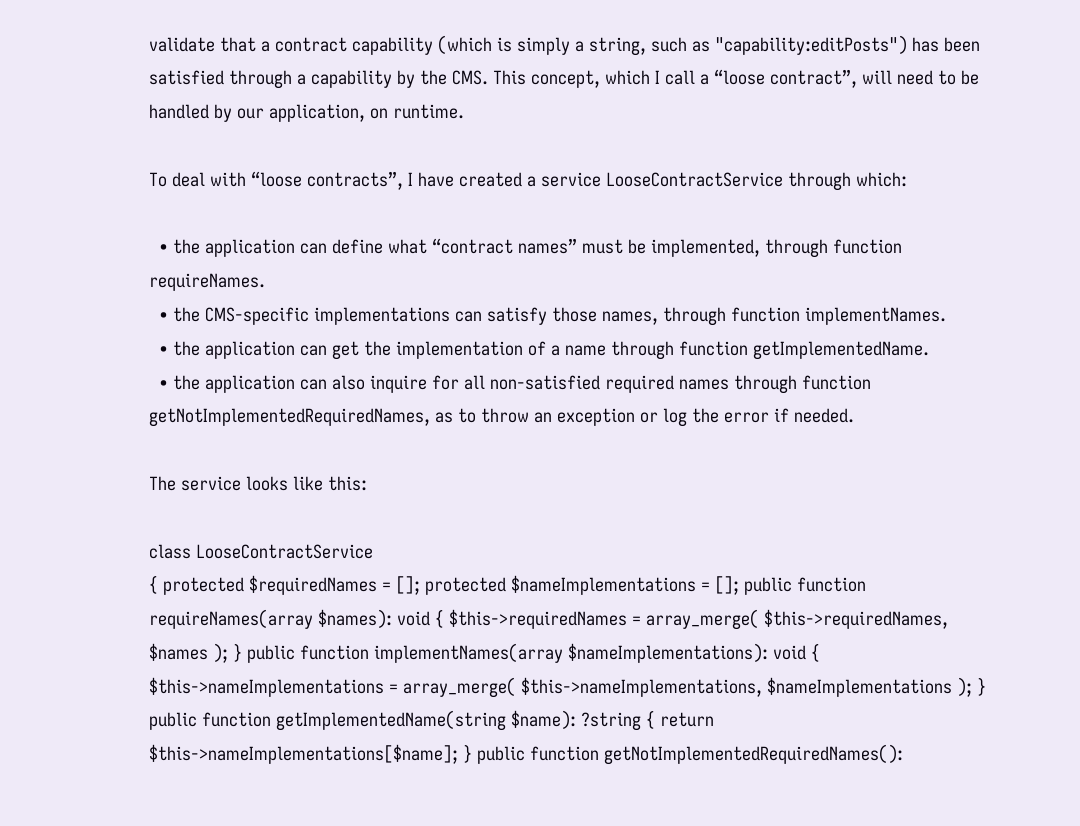validate that a contract capability (which is simply a string, such as "capability:editPosts") has been satisfied through a capability by the CMS. This concept, which I call a “loose contract”, will need to be handled by our application, on runtime.

To deal with “loose contracts”, I have created a service LooseContractService through which:

  • the application can define what “contract names” must be implemented, through function requireNames.
  • the CMS-specific implementations can satisfy those names, through function implementNames.
  • the application can get the implementation of a name through function getImplementedName.
  • the application can also inquire for all non-satisfied required names through function getNotImplementedRequiredNames, as to throw an exception or log the error if needed.

The service looks like this:

class LooseContractService
{ protected $requiredNames = []; protected $nameImplementations = []; public function requireNames(array $names): void { $this->requiredNames = array_merge( $this->requiredNames, $names ); } public function implementNames(array $nameImplementations): void { $this->nameImplementations = array_merge( $this->nameImplementations, $nameImplementations ); } public function getImplementedName(string $name): ?string { return $this->nameImplementations[$name]; } public function getNotImplementedRequiredNames():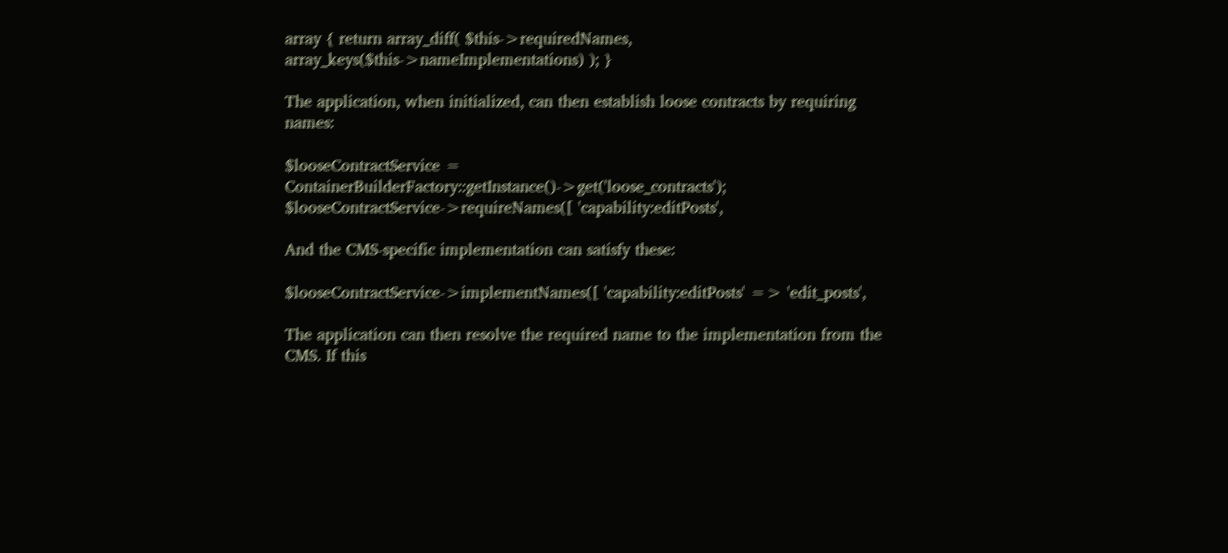array { return array_diff( $this->requiredNames, array_keys($this->nameImplementations) ); }

The application, when initialized, can then establish loose contracts by requiring names:

$looseContractService = ContainerBuilderFactory::getInstance()->get('loose_contracts');
$looseContractService->requireNames([ 'capability:editPosts',

And the CMS-specific implementation can satisfy these:

$looseContractService->implementNames([ 'capability:editPosts' => 'edit_posts',

The application can then resolve the required name to the implementation from the CMS. If this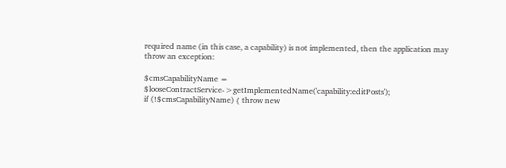required name (in this case, a capability) is not implemented, then the application may throw an exception:

$cmsCapabilityName = $looseContractService->getImplementedName('capability:editPosts');
if (!$cmsCapabilityName) { throw new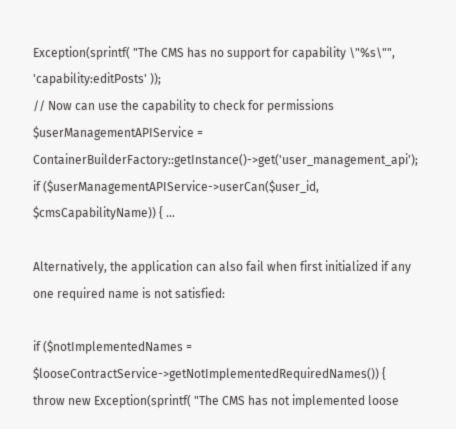Exception(sprintf( "The CMS has no support for capability \"%s\"", 'capability:editPosts' ));
// Now can use the capability to check for permissions
$userManagementAPIService = ContainerBuilderFactory::getInstance()->get('user_management_api');
if ($userManagementAPIService->userCan($user_id, $cmsCapabilityName)) { ...

Alternatively, the application can also fail when first initialized if any one required name is not satisfied:

if ($notImplementedNames = $looseContractService->getNotImplementedRequiredNames()) { throw new Exception(sprintf( "The CMS has not implemented loose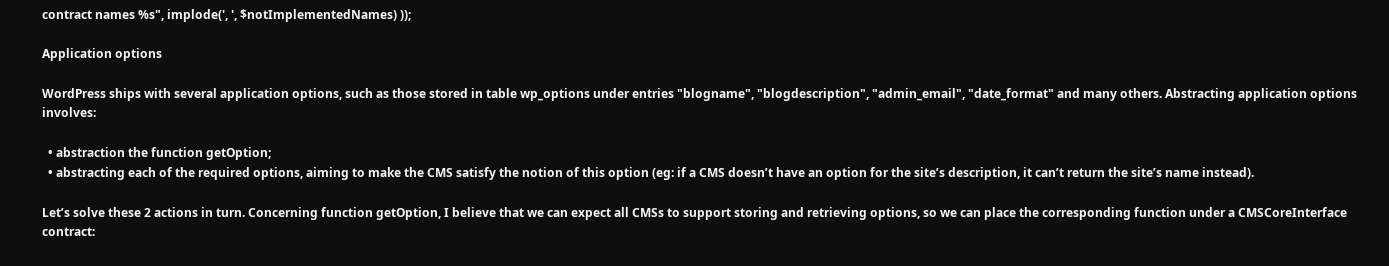contract names %s", implode(', ', $notImplementedNames) ));

Application options

WordPress ships with several application options, such as those stored in table wp_options under entries "blogname", "blogdescription", "admin_email", "date_format" and many others. Abstracting application options involves:

  • abstraction the function getOption;
  • abstracting each of the required options, aiming to make the CMS satisfy the notion of this option (eg: if a CMS doesn’t have an option for the site’s description, it can’t return the site’s name instead).

Let’s solve these 2 actions in turn. Concerning function getOption, I believe that we can expect all CMSs to support storing and retrieving options, so we can place the corresponding function under a CMSCoreInterface contract: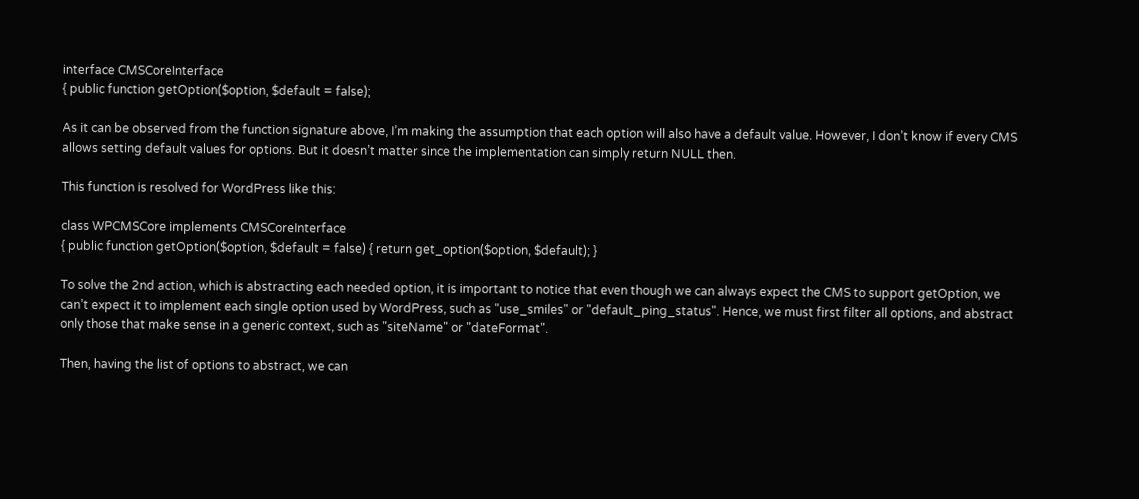interface CMSCoreInterface
{ public function getOption($option, $default = false);

As it can be observed from the function signature above, I’m making the assumption that each option will also have a default value. However, I don’t know if every CMS allows setting default values for options. But it doesn’t matter since the implementation can simply return NULL then.

This function is resolved for WordPress like this:

class WPCMSCore implements CMSCoreInterface
{ public function getOption($option, $default = false) { return get_option($option, $default); }

To solve the 2nd action, which is abstracting each needed option, it is important to notice that even though we can always expect the CMS to support getOption, we can’t expect it to implement each single option used by WordPress, such as "use_smiles" or "default_ping_status". Hence, we must first filter all options, and abstract only those that make sense in a generic context, such as "siteName" or "dateFormat".

Then, having the list of options to abstract, we can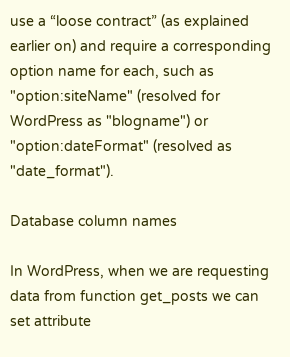use a “loose contract” (as explained earlier on) and require a corresponding option name for each, such as "option:siteName" (resolved for WordPress as "blogname") or "option:dateFormat" (resolved as "date_format").

Database column names

In WordPress, when we are requesting data from function get_posts we can set attribute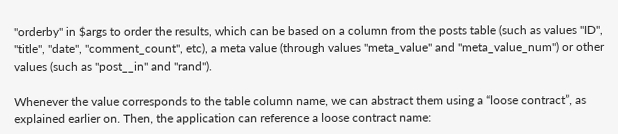"orderby" in $args to order the results, which can be based on a column from the posts table (such as values "ID", "title", "date", "comment_count", etc), a meta value (through values "meta_value" and "meta_value_num") or other values (such as "post__in" and "rand").

Whenever the value corresponds to the table column name, we can abstract them using a “loose contract”, as explained earlier on. Then, the application can reference a loose contract name: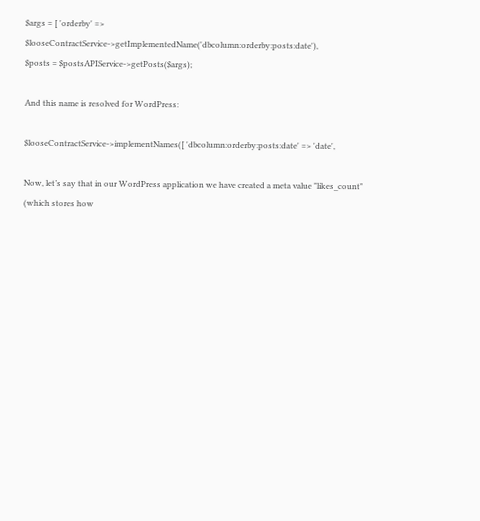$args = [ 'orderby' => $looseContractService->getImplementedName('dbcolumn:orderby:posts:date'),
$posts = $postsAPIService->getPosts($args);

And this name is resolved for WordPress:

$looseContractService->implementNames([ 'dbcolumn:orderby:posts:date' => 'date',

Now, let’s say that in our WordPress application we have created a meta value "likes_count" (which stores how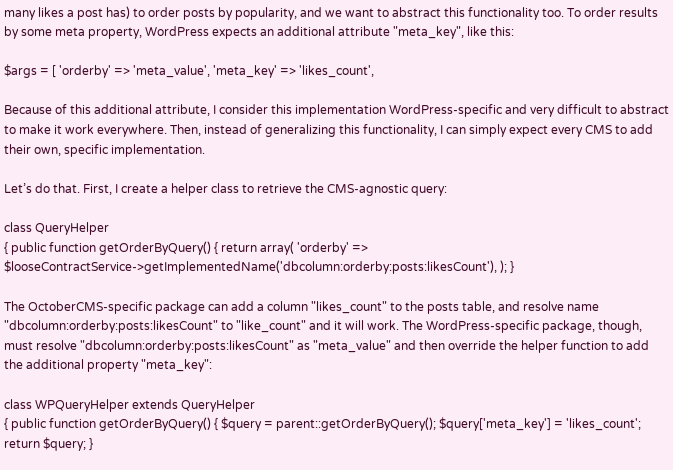many likes a post has) to order posts by popularity, and we want to abstract this functionality too. To order results by some meta property, WordPress expects an additional attribute "meta_key", like this:

$args = [ 'orderby' => 'meta_value', 'meta_key' => 'likes_count',

Because of this additional attribute, I consider this implementation WordPress-specific and very difficult to abstract to make it work everywhere. Then, instead of generalizing this functionality, I can simply expect every CMS to add their own, specific implementation.

Let’s do that. First, I create a helper class to retrieve the CMS-agnostic query:

class QueryHelper
{ public function getOrderByQuery() { return array( 'orderby' => $looseContractService->getImplementedName('dbcolumn:orderby:posts:likesCount'), ); }

The OctoberCMS-specific package can add a column "likes_count" to the posts table, and resolve name "dbcolumn:orderby:posts:likesCount" to "like_count" and it will work. The WordPress-specific package, though, must resolve "dbcolumn:orderby:posts:likesCount" as "meta_value" and then override the helper function to add the additional property "meta_key":

class WPQueryHelper extends QueryHelper
{ public function getOrderByQuery() { $query = parent::getOrderByQuery(); $query['meta_key'] = 'likes_count'; return $query; }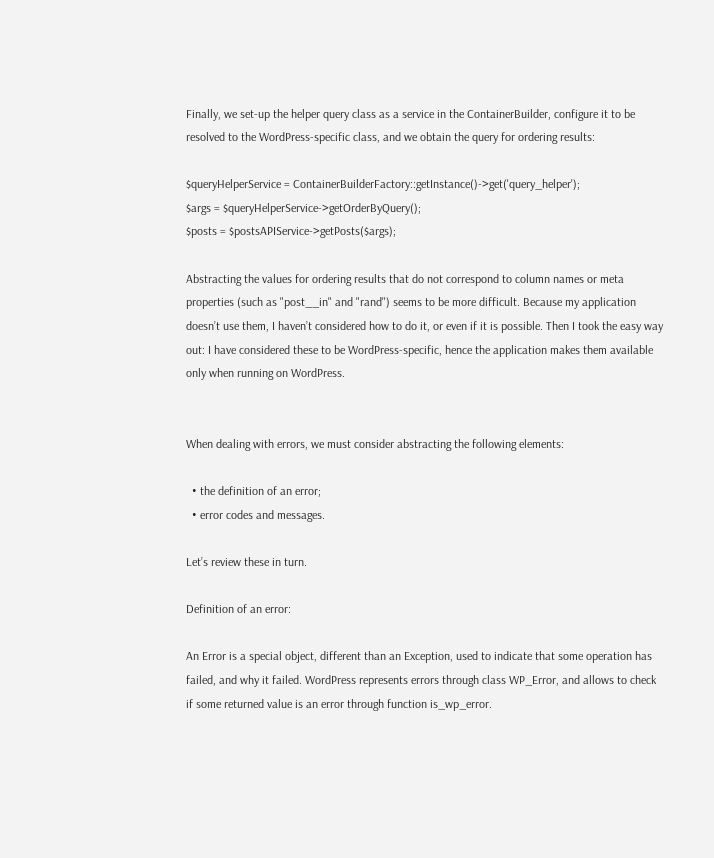Finally, we set-up the helper query class as a service in the ContainerBuilder, configure it to be resolved to the WordPress-specific class, and we obtain the query for ordering results:

$queryHelperService = ContainerBuilderFactory::getInstance()->get('query_helper');
$args = $queryHelperService->getOrderByQuery();
$posts = $postsAPIService->getPosts($args);

Abstracting the values for ordering results that do not correspond to column names or meta properties (such as "post__in" and "rand") seems to be more difficult. Because my application doesn’t use them, I haven’t considered how to do it, or even if it is possible. Then I took the easy way out: I have considered these to be WordPress-specific, hence the application makes them available only when running on WordPress.


When dealing with errors, we must consider abstracting the following elements:

  • the definition of an error;
  • error codes and messages.

Let’s review these in turn.

Definition of an error:

An Error is a special object, different than an Exception, used to indicate that some operation has failed, and why it failed. WordPress represents errors through class WP_Error, and allows to check if some returned value is an error through function is_wp_error.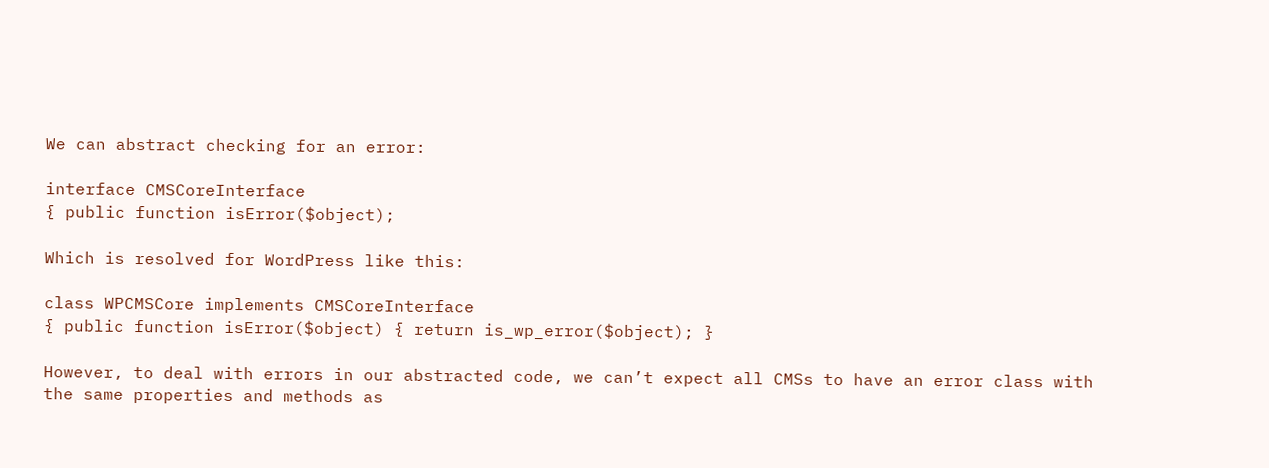We can abstract checking for an error:

interface CMSCoreInterface
{ public function isError($object);

Which is resolved for WordPress like this:

class WPCMSCore implements CMSCoreInterface
{ public function isError($object) { return is_wp_error($object); }

However, to deal with errors in our abstracted code, we can’t expect all CMSs to have an error class with the same properties and methods as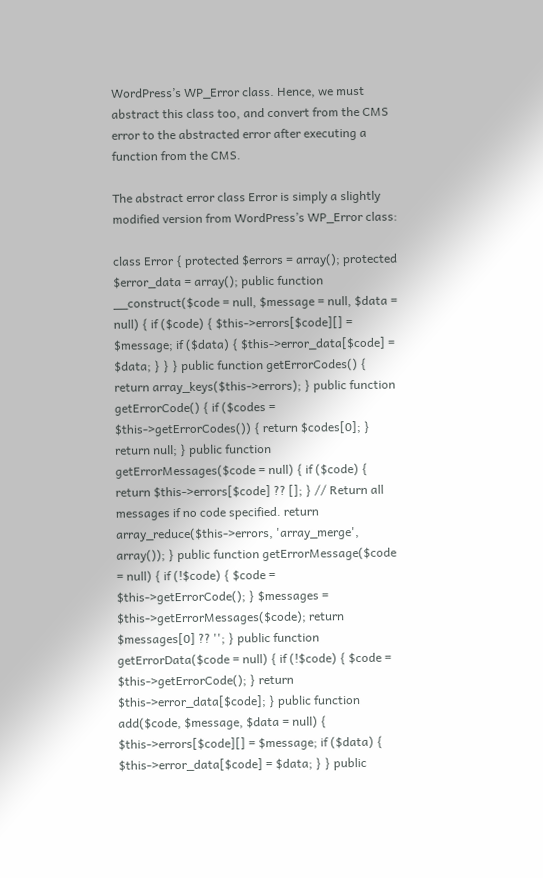WordPress’s WP_Error class. Hence, we must abstract this class too, and convert from the CMS error to the abstracted error after executing a function from the CMS.

The abstract error class Error is simply a slightly modified version from WordPress’s WP_Error class:

class Error { protected $errors = array(); protected $error_data = array(); public function __construct($code = null, $message = null, $data = null) { if ($code) { $this->errors[$code][] = $message; if ($data) { $this->error_data[$code] = $data; } } } public function getErrorCodes() { return array_keys($this->errors); } public function getErrorCode() { if ($codes = $this->getErrorCodes()) { return $codes[0]; } return null; } public function getErrorMessages($code = null) { if ($code) { return $this->errors[$code] ?? []; } // Return all messages if no code specified. return array_reduce($this->errors, 'array_merge', array()); } public function getErrorMessage($code = null) { if (!$code) { $code = $this->getErrorCode(); } $messages = $this->getErrorMessages($code); return $messages[0] ?? ''; } public function getErrorData($code = null) { if (!$code) { $code = $this->getErrorCode(); } return $this->error_data[$code]; } public function add($code, $message, $data = null) { $this->errors[$code][] = $message; if ($data) { $this->error_data[$code] = $data; } } public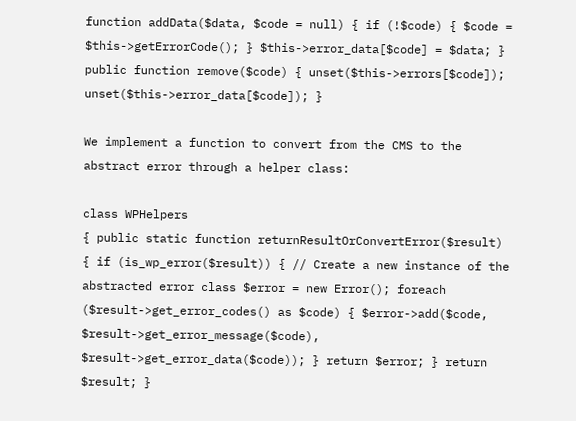function addData($data, $code = null) { if (!$code) { $code = $this->getErrorCode(); } $this->error_data[$code] = $data; } public function remove($code) { unset($this->errors[$code]); unset($this->error_data[$code]); }

We implement a function to convert from the CMS to the abstract error through a helper class:

class WPHelpers
{ public static function returnResultOrConvertError($result) { if (is_wp_error($result)) { // Create a new instance of the abstracted error class $error = new Error(); foreach ($result->get_error_codes() as $code) { $error->add($code, $result->get_error_message($code), $result->get_error_data($code)); } return $error; } return $result; }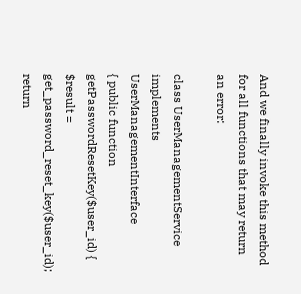And we finally invoke this method for all functions that may return an error:

class UserManagementService implements UserManagementInterface
{ public function getPasswordResetKey($user_id) { $result = get_password_reset_key($user_id); return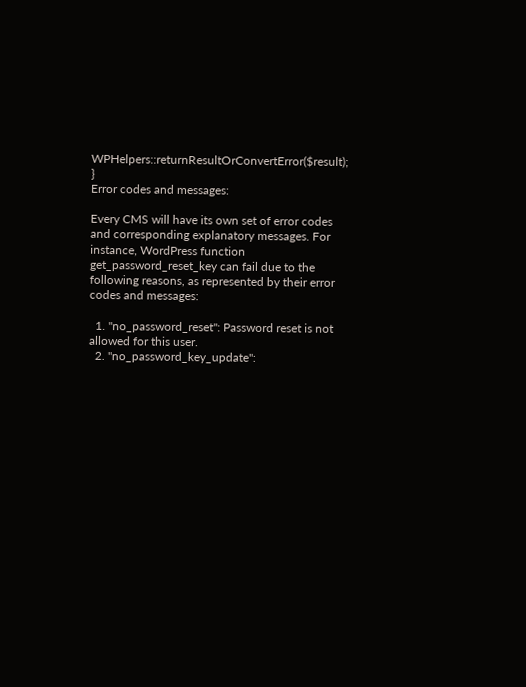WPHelpers::returnResultOrConvertError($result); }
Error codes and messages:

Every CMS will have its own set of error codes and corresponding explanatory messages. For instance, WordPress function get_password_reset_key can fail due to the following reasons, as represented by their error codes and messages:

  1. "no_password_reset": Password reset is not allowed for this user.
  2. "no_password_key_update":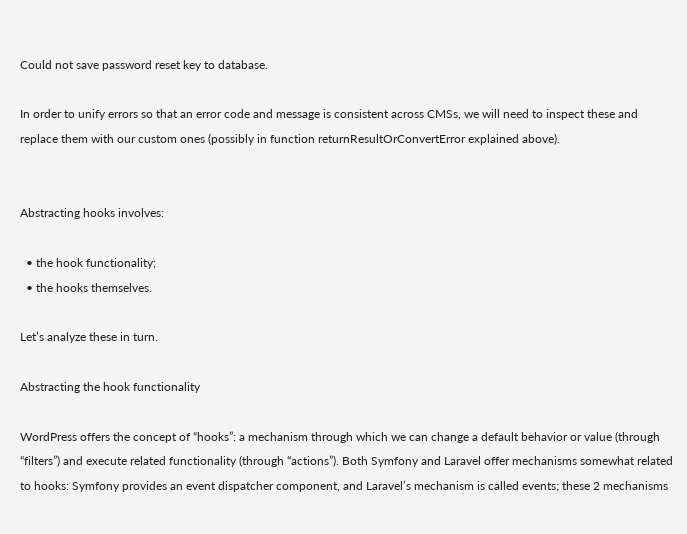Could not save password reset key to database.

In order to unify errors so that an error code and message is consistent across CMSs, we will need to inspect these and replace them with our custom ones (possibly in function returnResultOrConvertError explained above).


Abstracting hooks involves:

  • the hook functionality;
  • the hooks themselves.

Let’s analyze these in turn.

Abstracting the hook functionality

WordPress offers the concept of “hooks”: a mechanism through which we can change a default behavior or value (through “filters”) and execute related functionality (through “actions”). Both Symfony and Laravel offer mechanisms somewhat related to hooks: Symfony provides an event dispatcher component, and Laravel’s mechanism is called events; these 2 mechanisms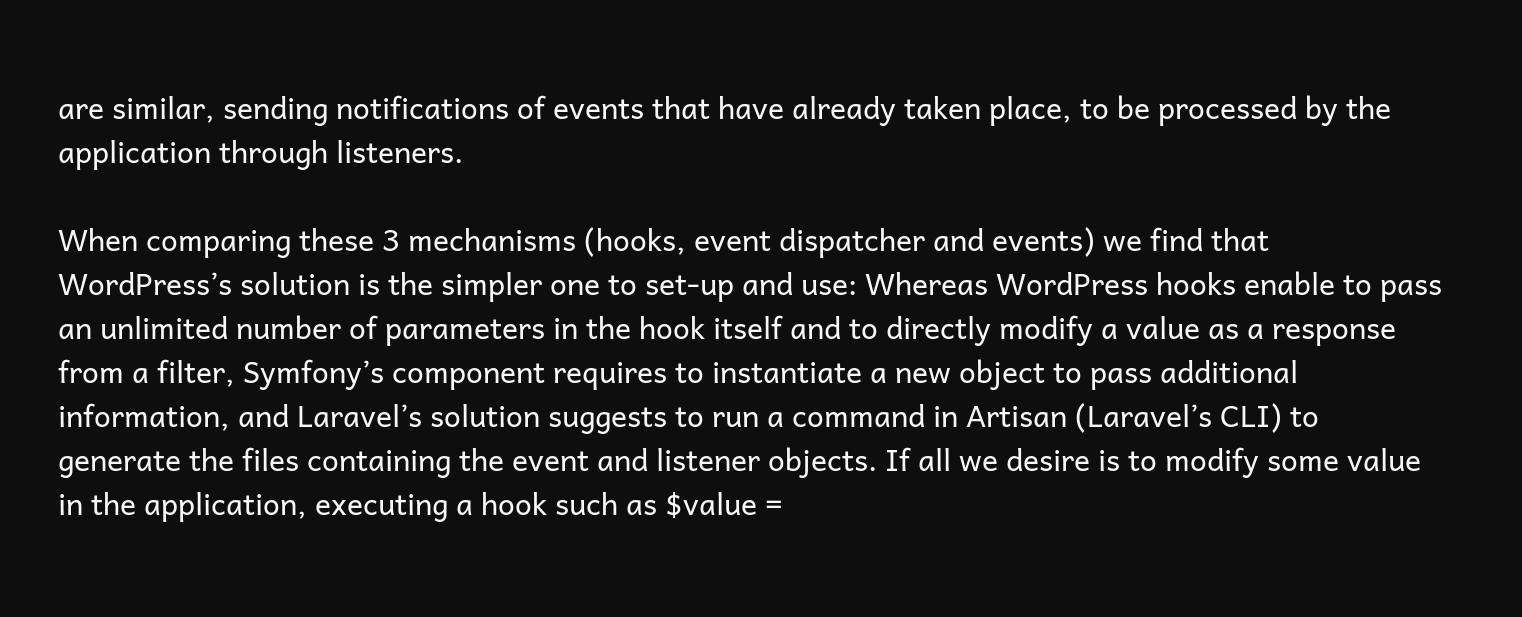are similar, sending notifications of events that have already taken place, to be processed by the application through listeners.

When comparing these 3 mechanisms (hooks, event dispatcher and events) we find that WordPress’s solution is the simpler one to set-up and use: Whereas WordPress hooks enable to pass an unlimited number of parameters in the hook itself and to directly modify a value as a response from a filter, Symfony’s component requires to instantiate a new object to pass additional information, and Laravel’s solution suggests to run a command in Artisan (Laravel’s CLI) to generate the files containing the event and listener objects. If all we desire is to modify some value in the application, executing a hook such as $value =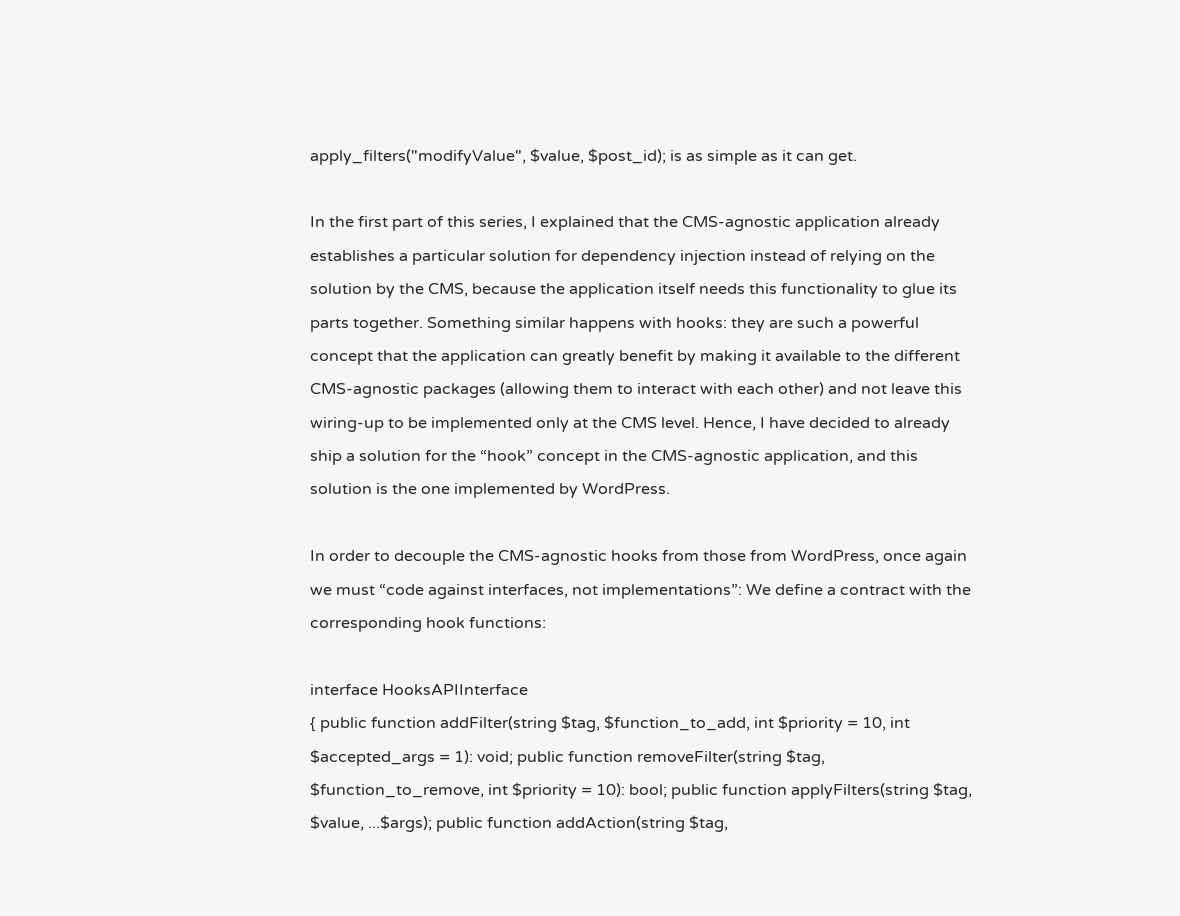apply_filters("modifyValue", $value, $post_id); is as simple as it can get.

In the first part of this series, I explained that the CMS-agnostic application already establishes a particular solution for dependency injection instead of relying on the solution by the CMS, because the application itself needs this functionality to glue its parts together. Something similar happens with hooks: they are such a powerful concept that the application can greatly benefit by making it available to the different CMS-agnostic packages (allowing them to interact with each other) and not leave this wiring-up to be implemented only at the CMS level. Hence, I have decided to already ship a solution for the “hook” concept in the CMS-agnostic application, and this solution is the one implemented by WordPress.

In order to decouple the CMS-agnostic hooks from those from WordPress, once again we must “code against interfaces, not implementations”: We define a contract with the corresponding hook functions:

interface HooksAPIInterface
{ public function addFilter(string $tag, $function_to_add, int $priority = 10, int $accepted_args = 1): void; public function removeFilter(string $tag, $function_to_remove, int $priority = 10): bool; public function applyFilters(string $tag, $value, ...$args); public function addAction(string $tag,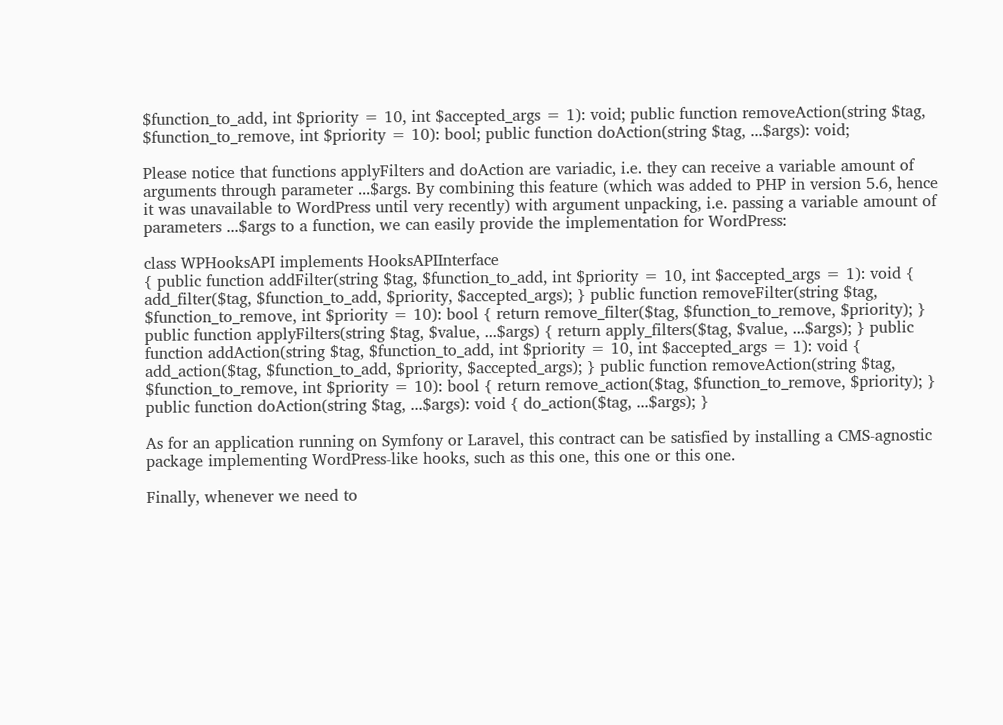$function_to_add, int $priority = 10, int $accepted_args = 1): void; public function removeAction(string $tag, $function_to_remove, int $priority = 10): bool; public function doAction(string $tag, ...$args): void;

Please notice that functions applyFilters and doAction are variadic, i.e. they can receive a variable amount of arguments through parameter ...$args. By combining this feature (which was added to PHP in version 5.6, hence it was unavailable to WordPress until very recently) with argument unpacking, i.e. passing a variable amount of parameters ...$args to a function, we can easily provide the implementation for WordPress:

class WPHooksAPI implements HooksAPIInterface
{ public function addFilter(string $tag, $function_to_add, int $priority = 10, int $accepted_args = 1): void { add_filter($tag, $function_to_add, $priority, $accepted_args); } public function removeFilter(string $tag, $function_to_remove, int $priority = 10): bool { return remove_filter($tag, $function_to_remove, $priority); } public function applyFilters(string $tag, $value, ...$args) { return apply_filters($tag, $value, ...$args); } public function addAction(string $tag, $function_to_add, int $priority = 10, int $accepted_args = 1): void { add_action($tag, $function_to_add, $priority, $accepted_args); } public function removeAction(string $tag, $function_to_remove, int $priority = 10): bool { return remove_action($tag, $function_to_remove, $priority); } public function doAction(string $tag, ...$args): void { do_action($tag, ...$args); }

As for an application running on Symfony or Laravel, this contract can be satisfied by installing a CMS-agnostic package implementing WordPress-like hooks, such as this one, this one or this one.

Finally, whenever we need to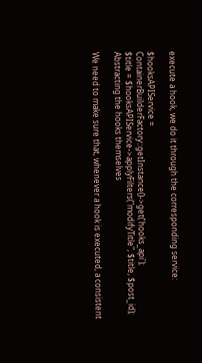execute a hook, we do it through the corresponding service:

$hooksAPIService = ContainerBuilderFactory::getInstance()->get('hooks_api');
$title = $hooksAPIService->applyFilters("modifyTitle", $title, $post_id);
Abstracting the hooks themselves

We need to make sure that, whenever a hook is executed, a consistent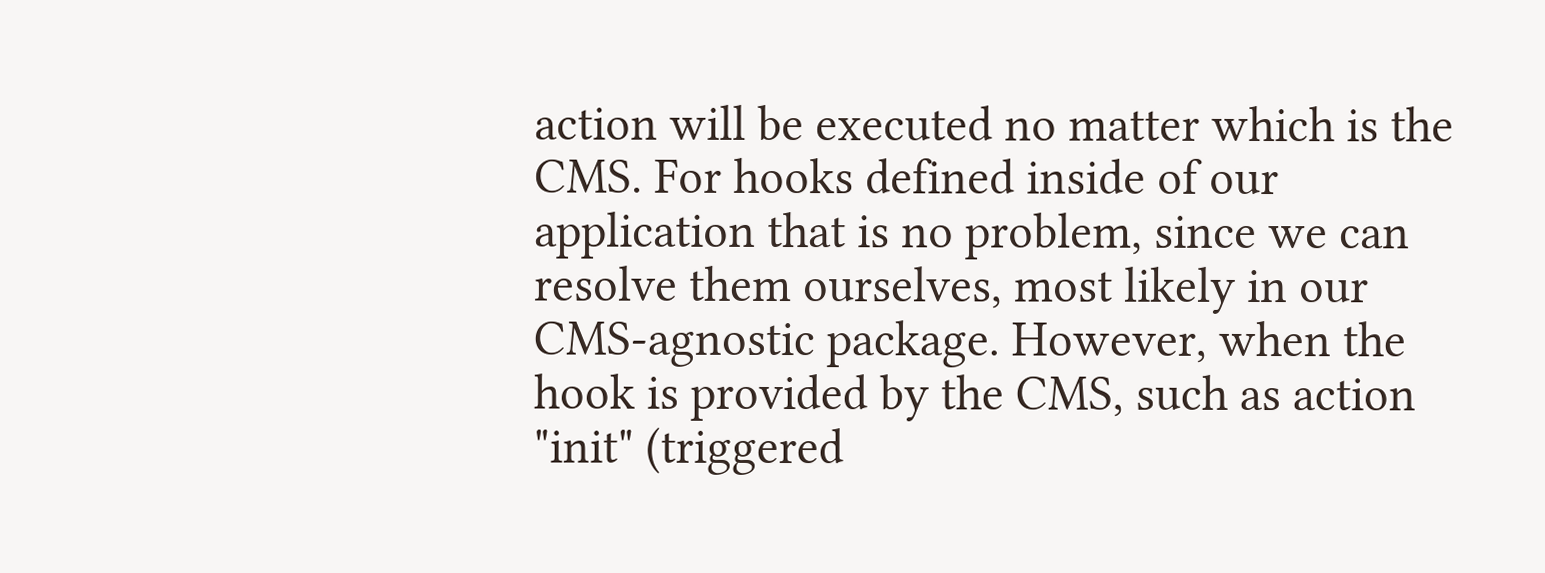action will be executed no matter which is the CMS. For hooks defined inside of our application that is no problem, since we can resolve them ourselves, most likely in our CMS-agnostic package. However, when the hook is provided by the CMS, such as action "init" (triggered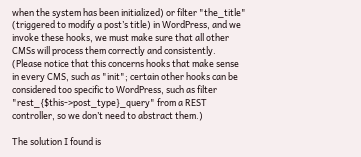when the system has been initialized) or filter "the_title" (triggered to modify a post’s title) in WordPress, and we invoke these hooks, we must make sure that all other CMSs will process them correctly and consistently. (Please notice that this concerns hooks that make sense in every CMS, such as "init"; certain other hooks can be considered too specific to WordPress, such as filter "rest_{$this->post_type}_query" from a REST controller, so we don’t need to abstract them.)

The solution I found is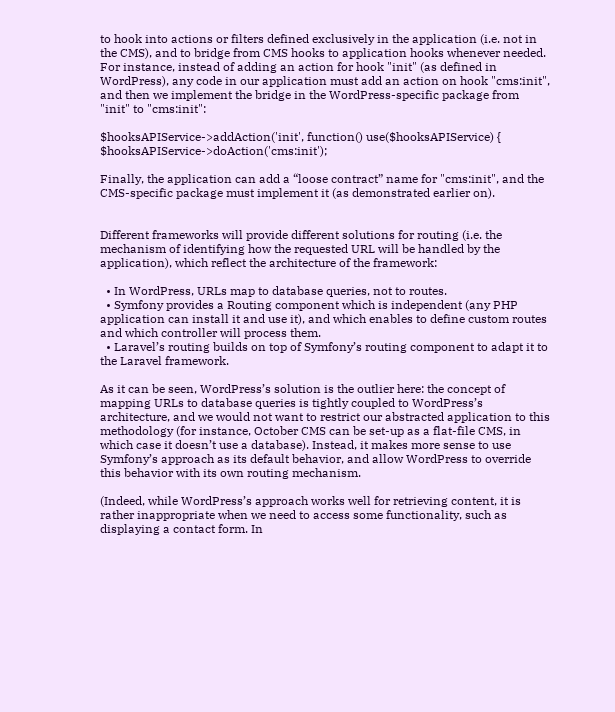to hook into actions or filters defined exclusively in the application (i.e. not in the CMS), and to bridge from CMS hooks to application hooks whenever needed. For instance, instead of adding an action for hook "init" (as defined in WordPress), any code in our application must add an action on hook "cms:init", and then we implement the bridge in the WordPress-specific package from "init" to "cms:init":

$hooksAPIService->addAction('init', function() use($hooksAPIService) { $hooksAPIService->doAction('cms:init');

Finally, the application can add a “loose contract” name for "cms:init", and the CMS-specific package must implement it (as demonstrated earlier on).


Different frameworks will provide different solutions for routing (i.e. the mechanism of identifying how the requested URL will be handled by the application), which reflect the architecture of the framework:

  • In WordPress, URLs map to database queries, not to routes.
  • Symfony provides a Routing component which is independent (any PHP application can install it and use it), and which enables to define custom routes and which controller will process them.
  • Laravel’s routing builds on top of Symfony’s routing component to adapt it to the Laravel framework.

As it can be seen, WordPress’s solution is the outlier here: the concept of mapping URLs to database queries is tightly coupled to WordPress’s architecture, and we would not want to restrict our abstracted application to this methodology (for instance, October CMS can be set-up as a flat-file CMS, in which case it doesn’t use a database). Instead, it makes more sense to use Symfony’s approach as its default behavior, and allow WordPress to override this behavior with its own routing mechanism.

(Indeed, while WordPress’s approach works well for retrieving content, it is rather inappropriate when we need to access some functionality, such as displaying a contact form. In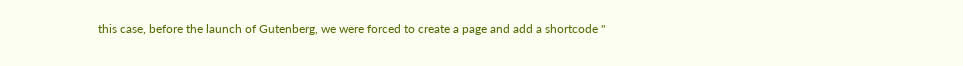this case, before the launch of Gutenberg, we were forced to create a page and add a shortcode "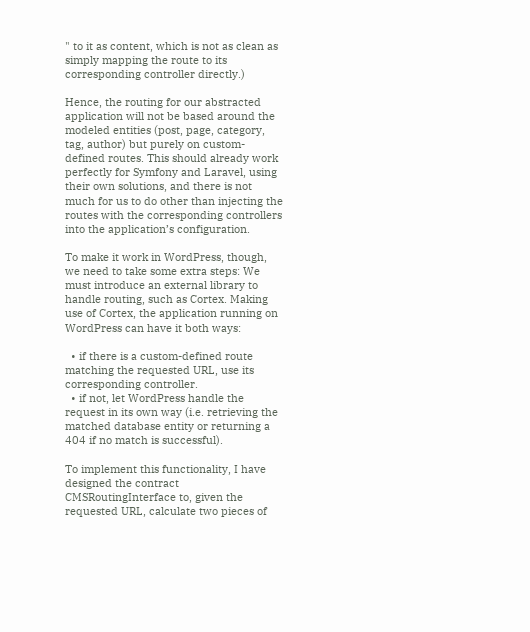" to it as content, which is not as clean as simply mapping the route to its corresponding controller directly.)

Hence, the routing for our abstracted application will not be based around the modeled entities (post, page, category, tag, author) but purely on custom-defined routes. This should already work perfectly for Symfony and Laravel, using their own solutions, and there is not much for us to do other than injecting the routes with the corresponding controllers into the application’s configuration.

To make it work in WordPress, though, we need to take some extra steps: We must introduce an external library to handle routing, such as Cortex. Making use of Cortex, the application running on WordPress can have it both ways:

  • if there is a custom-defined route matching the requested URL, use its corresponding controller.
  • if not, let WordPress handle the request in its own way (i.e. retrieving the matched database entity or returning a 404 if no match is successful).

To implement this functionality, I have designed the contract CMSRoutingInterface to, given the requested URL, calculate two pieces of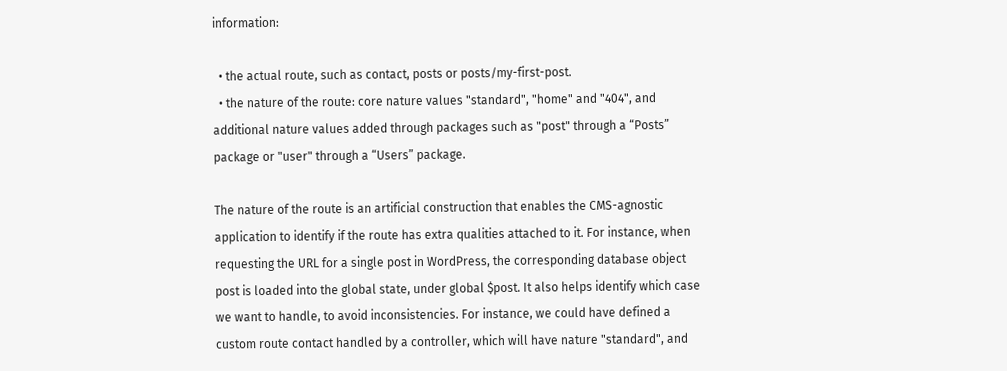information:

  • the actual route, such as contact, posts or posts/my-first-post.
  • the nature of the route: core nature values "standard", "home" and "404", and additional nature values added through packages such as "post" through a “Posts” package or "user" through a “Users” package.

The nature of the route is an artificial construction that enables the CMS-agnostic application to identify if the route has extra qualities attached to it. For instance, when requesting the URL for a single post in WordPress, the corresponding database object post is loaded into the global state, under global $post. It also helps identify which case we want to handle, to avoid inconsistencies. For instance, we could have defined a custom route contact handled by a controller, which will have nature "standard", and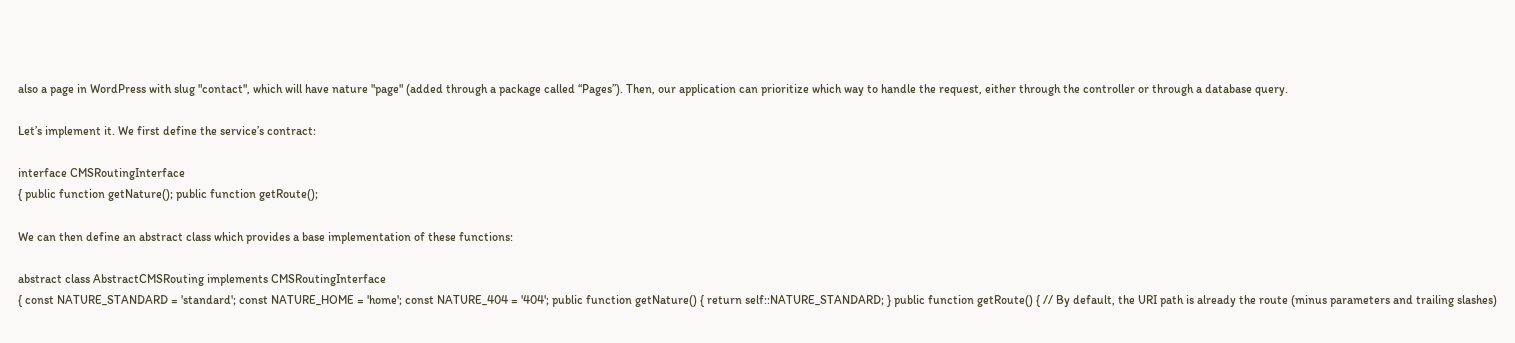also a page in WordPress with slug "contact", which will have nature "page" (added through a package called “Pages”). Then, our application can prioritize which way to handle the request, either through the controller or through a database query.

Let’s implement it. We first define the service’s contract:

interface CMSRoutingInterface
{ public function getNature(); public function getRoute();

We can then define an abstract class which provides a base implementation of these functions:

abstract class AbstractCMSRouting implements CMSRoutingInterface
{ const NATURE_STANDARD = 'standard'; const NATURE_HOME = 'home'; const NATURE_404 = '404'; public function getNature() { return self::NATURE_STANDARD; } public function getRoute() { // By default, the URI path is already the route (minus parameters and trailing slashes)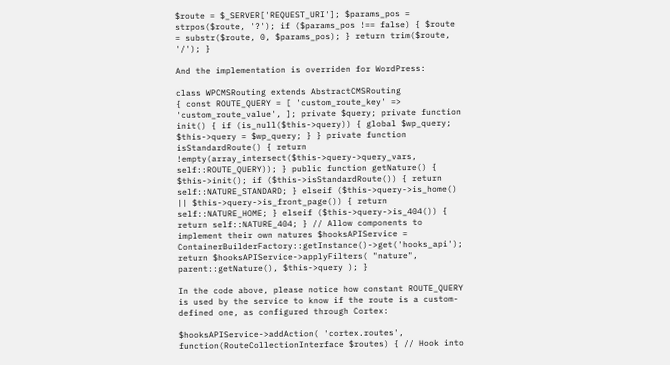$route = $_SERVER['REQUEST_URI']; $params_pos = strpos($route, '?'); if ($params_pos !== false) { $route = substr($route, 0, $params_pos); } return trim($route, '/'); }

And the implementation is overriden for WordPress:

class WPCMSRouting extends AbstractCMSRouting
{ const ROUTE_QUERY = [ 'custom_route_key' => 'custom_route_value', ]; private $query; private function init() { if (is_null($this->query)) { global $wp_query; $this->query = $wp_query; } } private function isStandardRoute() { return !empty(array_intersect($this->query->query_vars, self::ROUTE_QUERY)); } public function getNature() { $this->init(); if ($this->isStandardRoute()) { return self::NATURE_STANDARD; } elseif ($this->query->is_home() || $this->query->is_front_page()) { return self::NATURE_HOME; } elseif ($this->query->is_404()) { return self::NATURE_404; } // Allow components to implement their own natures $hooksAPIService = ContainerBuilderFactory::getInstance()->get('hooks_api'); return $hooksAPIService->applyFilters( "nature", parent::getNature(), $this->query ); }

In the code above, please notice how constant ROUTE_QUERY is used by the service to know if the route is a custom-defined one, as configured through Cortex:

$hooksAPIService->addAction( 'cortex.routes', function(RouteCollectionInterface $routes) { // Hook into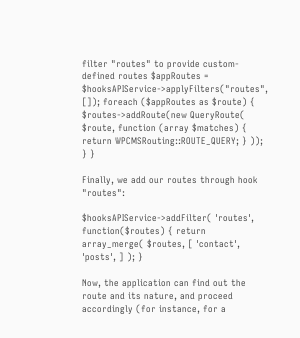filter "routes" to provide custom-defined routes $appRoutes = $hooksAPIService->applyFilters("routes", []); foreach ($appRoutes as $route) { $routes->addRoute(new QueryRoute( $route, function (array $matches) { return WPCMSRouting::ROUTE_QUERY; } )); } }

Finally, we add our routes through hook "routes":

$hooksAPIService->addFilter( 'routes', function($routes) { return array_merge( $routes, [ 'contact', 'posts', ] ); }

Now, the application can find out the route and its nature, and proceed accordingly (for instance, for a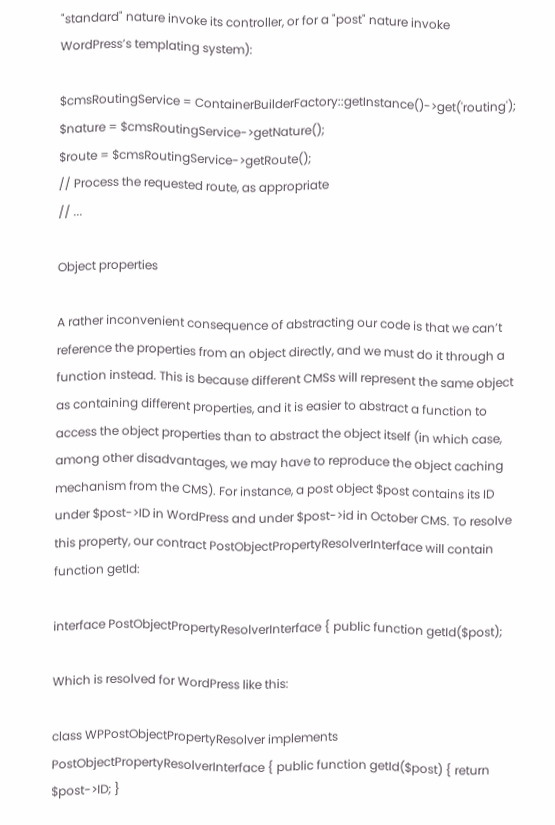"standard" nature invoke its controller, or for a "post" nature invoke WordPress’s templating system):

$cmsRoutingService = ContainerBuilderFactory::getInstance()->get('routing');
$nature = $cmsRoutingService->getNature();
$route = $cmsRoutingService->getRoute();
// Process the requested route, as appropriate
// ...

Object properties

A rather inconvenient consequence of abstracting our code is that we can’t reference the properties from an object directly, and we must do it through a function instead. This is because different CMSs will represent the same object as containing different properties, and it is easier to abstract a function to access the object properties than to abstract the object itself (in which case, among other disadvantages, we may have to reproduce the object caching mechanism from the CMS). For instance, a post object $post contains its ID under $post->ID in WordPress and under $post->id in October CMS. To resolve this property, our contract PostObjectPropertyResolverInterface will contain function getId:

interface PostObjectPropertyResolverInterface { public function getId($post);

Which is resolved for WordPress like this:

class WPPostObjectPropertyResolver implements PostObjectPropertyResolverInterface { public function getId($post) { return $post->ID; }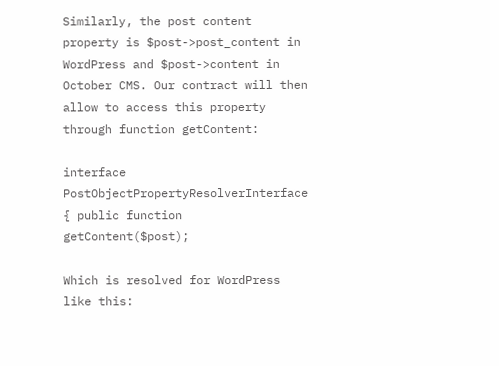Similarly, the post content property is $post->post_content in WordPress and $post->content in October CMS. Our contract will then allow to access this property through function getContent:

interface PostObjectPropertyResolverInterface { public function getContent($post);

Which is resolved for WordPress like this: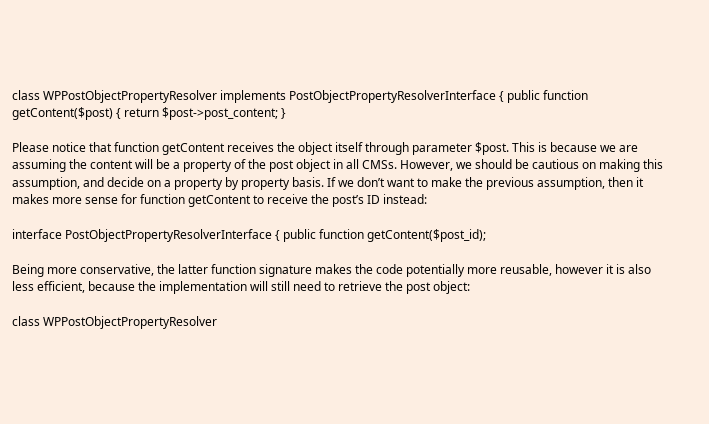class WPPostObjectPropertyResolver implements PostObjectPropertyResolverInterface { public function getContent($post) { return $post->post_content; }

Please notice that function getContent receives the object itself through parameter $post. This is because we are assuming the content will be a property of the post object in all CMSs. However, we should be cautious on making this assumption, and decide on a property by property basis. If we don’t want to make the previous assumption, then it makes more sense for function getContent to receive the post’s ID instead:

interface PostObjectPropertyResolverInterface { public function getContent($post_id);

Being more conservative, the latter function signature makes the code potentially more reusable, however it is also less efficient, because the implementation will still need to retrieve the post object:

class WPPostObjectPropertyResolver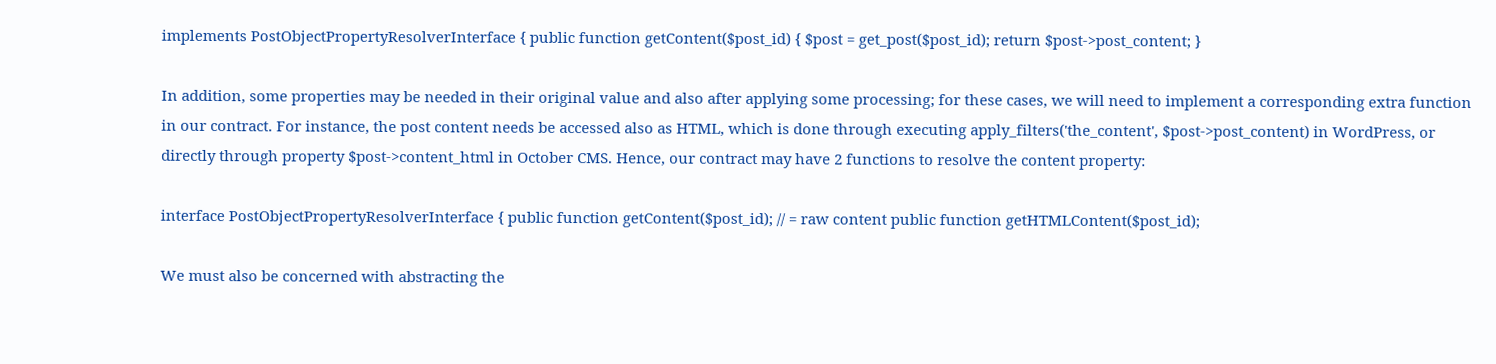implements PostObjectPropertyResolverInterface { public function getContent($post_id) { $post = get_post($post_id); return $post->post_content; }

In addition, some properties may be needed in their original value and also after applying some processing; for these cases, we will need to implement a corresponding extra function in our contract. For instance, the post content needs be accessed also as HTML, which is done through executing apply_filters('the_content', $post->post_content) in WordPress, or directly through property $post->content_html in October CMS. Hence, our contract may have 2 functions to resolve the content property:

interface PostObjectPropertyResolverInterface { public function getContent($post_id); // = raw content public function getHTMLContent($post_id);

We must also be concerned with abstracting the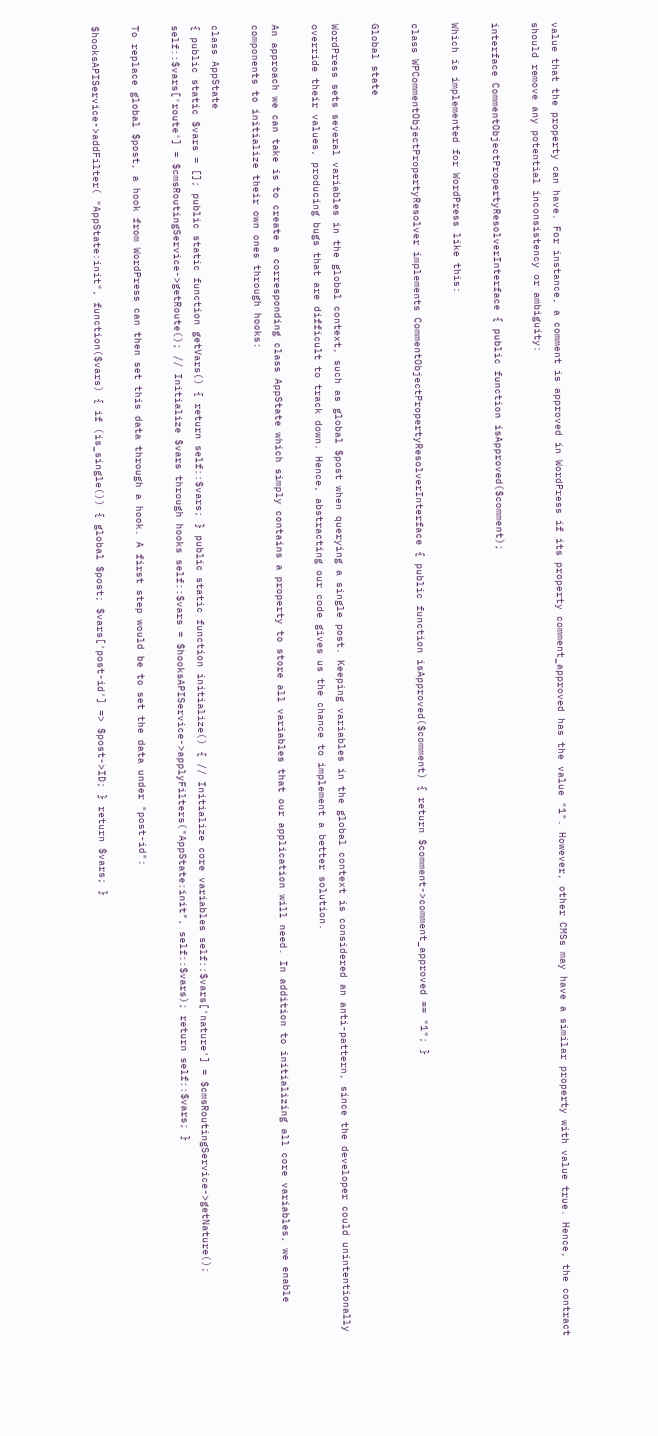value that the property can have. For instance, a comment is approved in WordPress if its property comment_approved has the value "1". However, other CMSs may have a similar property with value true. Hence, the contract should remove any potential inconsistency or ambiguity:

interface CommentObjectPropertyResolverInterface { public function isApproved($comment);

Which is implemented for WordPress like this:

class WPCommentObjectPropertyResolver implements CommentObjectPropertyResolverInterface { public function isApproved($comment) { return $comment->comment_approved == "1"; }

Global state

WordPress sets several variables in the global context, such as global $post when querying a single post. Keeping variables in the global context is considered an anti-pattern, since the developer could unintentionally override their values, producing bugs that are difficult to track down. Hence, abstracting our code gives us the chance to implement a better solution.

An approach we can take is to create a corresponding class AppState which simply contains a property to store all variables that our application will need. In addition to initializing all core variables, we enable components to initialize their own ones through hooks:

class AppState
{ public static $vars = []; public static function getVars() { return self::$vars; } public static function initialize() { // Initialize core variables self::$vars['nature'] = $cmsRoutingService->getNature(); self::$vars['route'] = $cmsRoutingService->getRoute(); // Initialize $vars through hooks self::$vars = $hooksAPIService->applyFilters("AppState:init", self::$vars); return self::$vars; }

To replace global $post, a hook from WordPress can then set this data through a hook. A first step would be to set the data under "post-id":

$hooksAPIService->addFilter( "AppState:init", function($vars) { if (is_single()) { global $post; $vars['post-id'] => $post->ID; } return $vars; }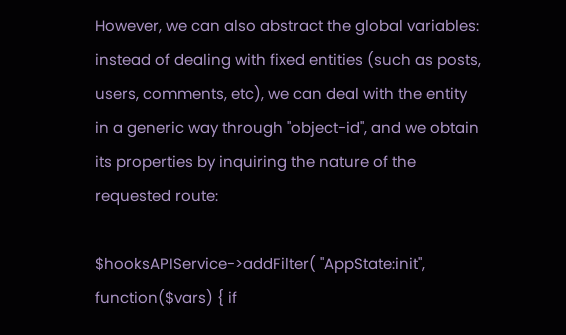However, we can also abstract the global variables: instead of dealing with fixed entities (such as posts, users, comments, etc), we can deal with the entity in a generic way through "object-id", and we obtain its properties by inquiring the nature of the requested route:

$hooksAPIService->addFilter( "AppState:init", function($vars) { if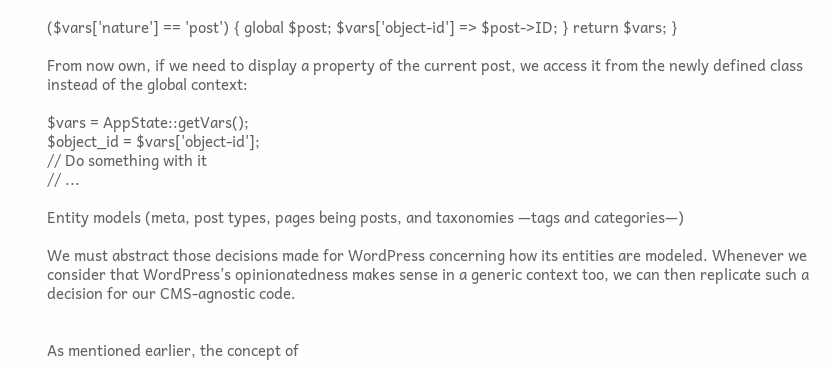($vars['nature'] == 'post') { global $post; $vars['object-id'] => $post->ID; } return $vars; }

From now own, if we need to display a property of the current post, we access it from the newly defined class instead of the global context:

$vars = AppState::getVars();
$object_id = $vars['object-id'];
// Do something with it
// ...

Entity models (meta, post types, pages being posts, and taxonomies —tags and categories—)

We must abstract those decisions made for WordPress concerning how its entities are modeled. Whenever we consider that WordPress’s opinionatedness makes sense in a generic context too, we can then replicate such a decision for our CMS-agnostic code.


As mentioned earlier, the concept of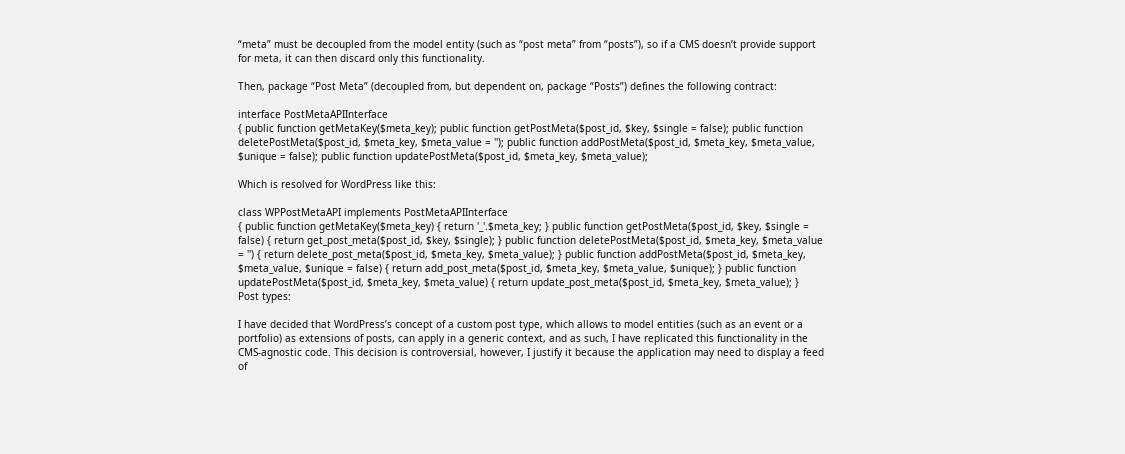“meta” must be decoupled from the model entity (such as “post meta” from “posts”), so if a CMS doesn’t provide support for meta, it can then discard only this functionality.

Then, package “Post Meta” (decoupled from, but dependent on, package “Posts”) defines the following contract:

interface PostMetaAPIInterface
{ public function getMetaKey($meta_key); public function getPostMeta($post_id, $key, $single = false); public function deletePostMeta($post_id, $meta_key, $meta_value = ''); public function addPostMeta($post_id, $meta_key, $meta_value, $unique = false); public function updatePostMeta($post_id, $meta_key, $meta_value);

Which is resolved for WordPress like this:

class WPPostMetaAPI implements PostMetaAPIInterface
{ public function getMetaKey($meta_key) { return '_'.$meta_key; } public function getPostMeta($post_id, $key, $single = false) { return get_post_meta($post_id, $key, $single); } public function deletePostMeta($post_id, $meta_key, $meta_value = '') { return delete_post_meta($post_id, $meta_key, $meta_value); } public function addPostMeta($post_id, $meta_key, $meta_value, $unique = false) { return add_post_meta($post_id, $meta_key, $meta_value, $unique); } public function updatePostMeta($post_id, $meta_key, $meta_value) { return update_post_meta($post_id, $meta_key, $meta_value); }
Post types:

I have decided that WordPress’s concept of a custom post type, which allows to model entities (such as an event or a portfolio) as extensions of posts, can apply in a generic context, and as such, I have replicated this functionality in the CMS-agnostic code. This decision is controversial, however, I justify it because the application may need to display a feed of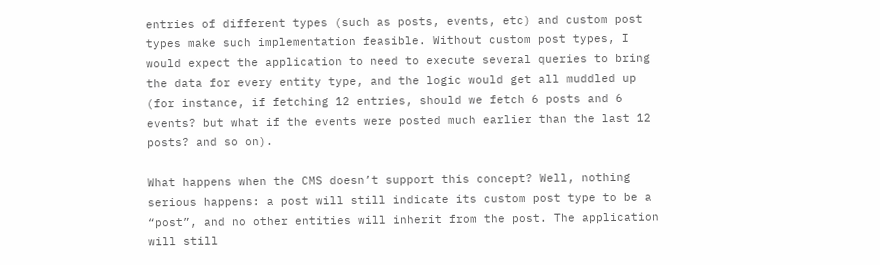entries of different types (such as posts, events, etc) and custom post types make such implementation feasible. Without custom post types, I would expect the application to need to execute several queries to bring the data for every entity type, and the logic would get all muddled up (for instance, if fetching 12 entries, should we fetch 6 posts and 6 events? but what if the events were posted much earlier than the last 12 posts? and so on).

What happens when the CMS doesn’t support this concept? Well, nothing serious happens: a post will still indicate its custom post type to be a “post”, and no other entities will inherit from the post. The application will still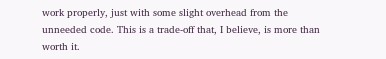work properly, just with some slight overhead from the unneeded code. This is a trade-off that, I believe, is more than worth it.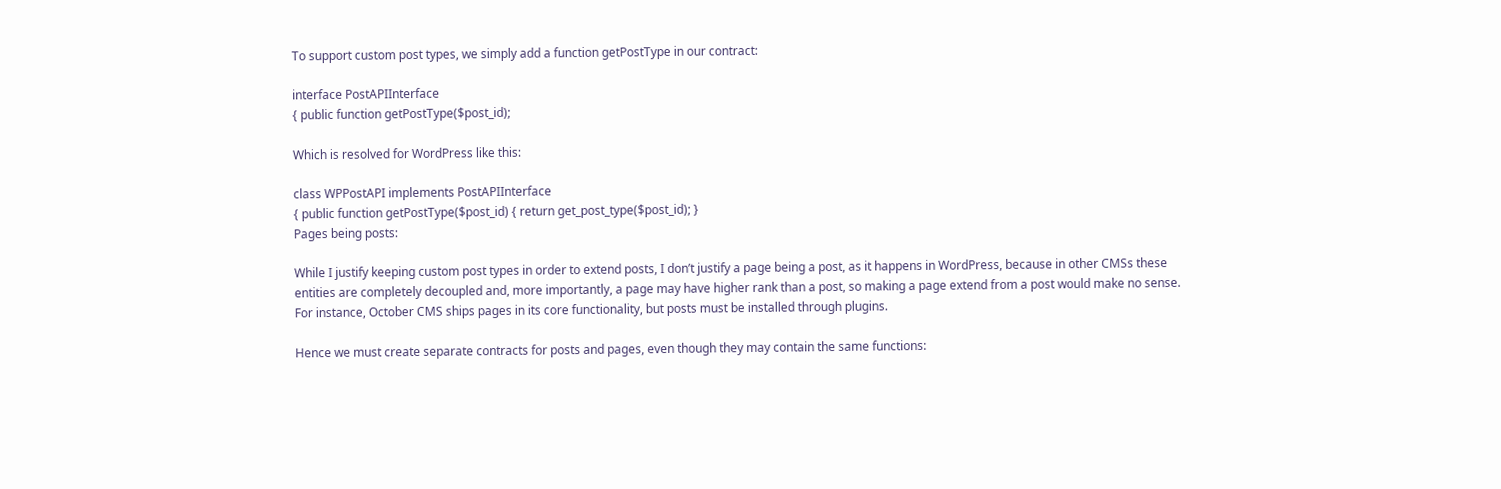To support custom post types, we simply add a function getPostType in our contract:

interface PostAPIInterface
{ public function getPostType($post_id);

Which is resolved for WordPress like this:

class WPPostAPI implements PostAPIInterface
{ public function getPostType($post_id) { return get_post_type($post_id); }
Pages being posts:

While I justify keeping custom post types in order to extend posts, I don’t justify a page being a post, as it happens in WordPress, because in other CMSs these entities are completely decoupled and, more importantly, a page may have higher rank than a post, so making a page extend from a post would make no sense. For instance, October CMS ships pages in its core functionality, but posts must be installed through plugins.

Hence we must create separate contracts for posts and pages, even though they may contain the same functions: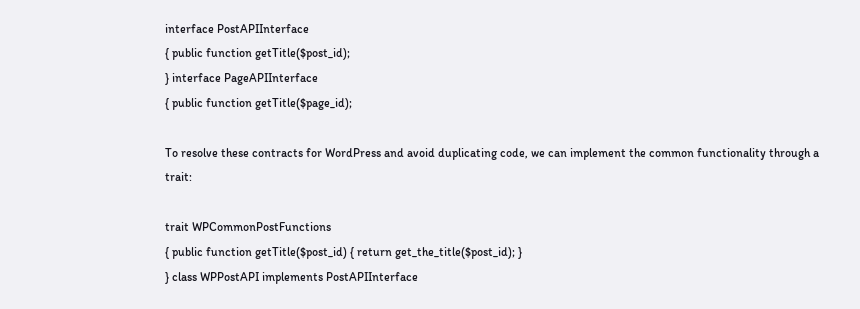interface PostAPIInterface
{ public function getTitle($post_id);
} interface PageAPIInterface
{ public function getTitle($page_id);

To resolve these contracts for WordPress and avoid duplicating code, we can implement the common functionality through a trait:

trait WPCommonPostFunctions
{ public function getTitle($post_id) { return get_the_title($post_id); }
} class WPPostAPI implements PostAPIInterface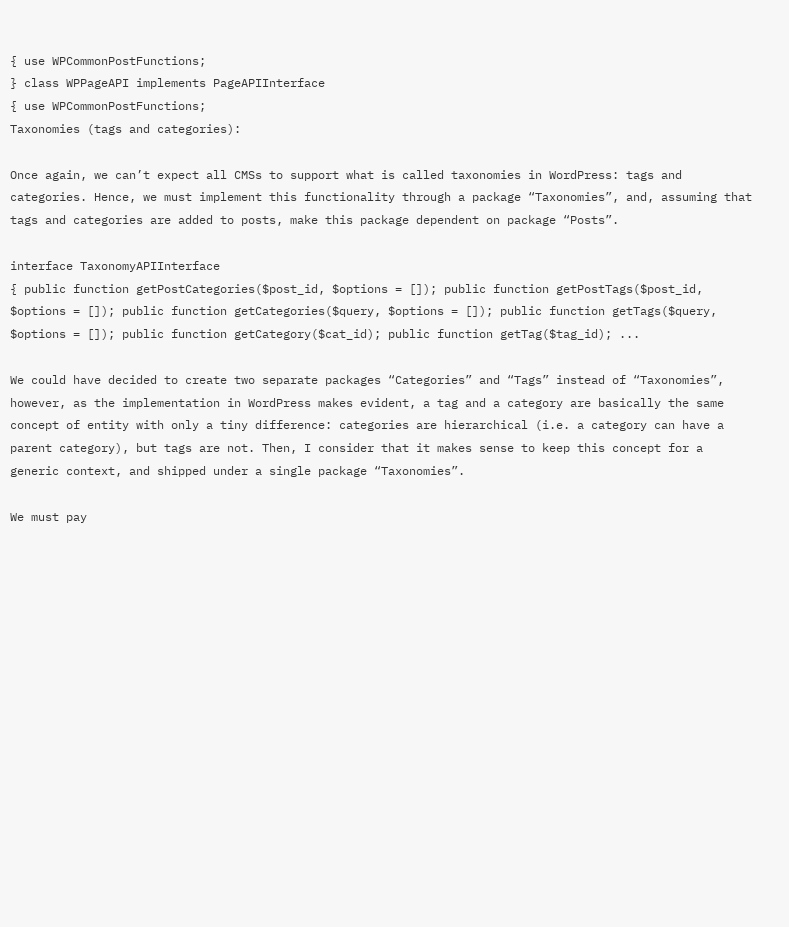{ use WPCommonPostFunctions;
} class WPPageAPI implements PageAPIInterface
{ use WPCommonPostFunctions;
Taxonomies (tags and categories):

Once again, we can’t expect all CMSs to support what is called taxonomies in WordPress: tags and categories. Hence, we must implement this functionality through a package “Taxonomies”, and, assuming that tags and categories are added to posts, make this package dependent on package “Posts”.

interface TaxonomyAPIInterface
{ public function getPostCategories($post_id, $options = []); public function getPostTags($post_id, $options = []); public function getCategories($query, $options = []); public function getTags($query, $options = []); public function getCategory($cat_id); public function getTag($tag_id); ...

We could have decided to create two separate packages “Categories” and “Tags” instead of “Taxonomies”, however, as the implementation in WordPress makes evident, a tag and a category are basically the same concept of entity with only a tiny difference: categories are hierarchical (i.e. a category can have a parent category), but tags are not. Then, I consider that it makes sense to keep this concept for a generic context, and shipped under a single package “Taxonomies”.

We must pay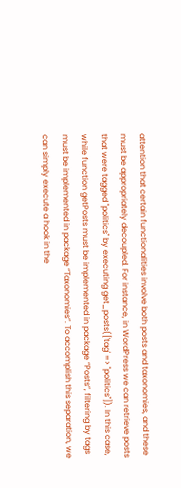attention that certain functionalities involve both posts and taxonomies, and these must be appropriately decoupled. For instance, in WordPress we can retrieve posts that were tagged "politics" by executing get_posts(['tag' => "politics"]). In this case, while function getPosts must be implemented in package “Posts”, filtering by tags must be implemented in package “Taxonomies”. To accomplish this separation, we can simply execute a hook in the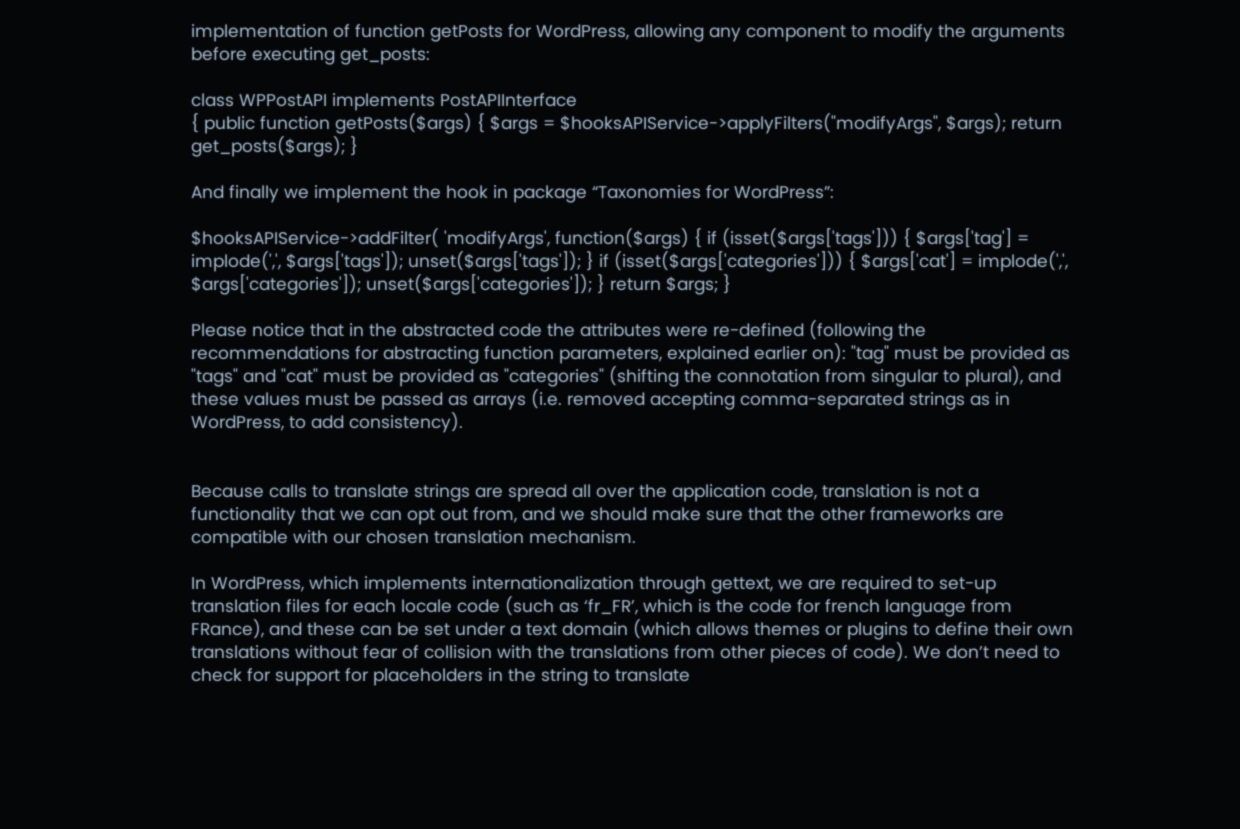implementation of function getPosts for WordPress, allowing any component to modify the arguments before executing get_posts:

class WPPostAPI implements PostAPIInterface
{ public function getPosts($args) { $args = $hooksAPIService->applyFilters("modifyArgs", $args); return get_posts($args); }

And finally we implement the hook in package “Taxonomies for WordPress”:

$hooksAPIService->addFilter( 'modifyArgs', function($args) { if (isset($args['tags'])) { $args['tag'] = implode(',', $args['tags']); unset($args['tags']); } if (isset($args['categories'])) { $args['cat'] = implode(',', $args['categories']); unset($args['categories']); } return $args; }

Please notice that in the abstracted code the attributes were re-defined (following the recommendations for abstracting function parameters, explained earlier on): "tag" must be provided as "tags" and "cat" must be provided as "categories" (shifting the connotation from singular to plural), and these values must be passed as arrays (i.e. removed accepting comma-separated strings as in WordPress, to add consistency).


Because calls to translate strings are spread all over the application code, translation is not a functionality that we can opt out from, and we should make sure that the other frameworks are compatible with our chosen translation mechanism.

In WordPress, which implements internationalization through gettext, we are required to set-up translation files for each locale code (such as ‘fr_FR’, which is the code for french language from FRance), and these can be set under a text domain (which allows themes or plugins to define their own translations without fear of collision with the translations from other pieces of code). We don’t need to check for support for placeholders in the string to translate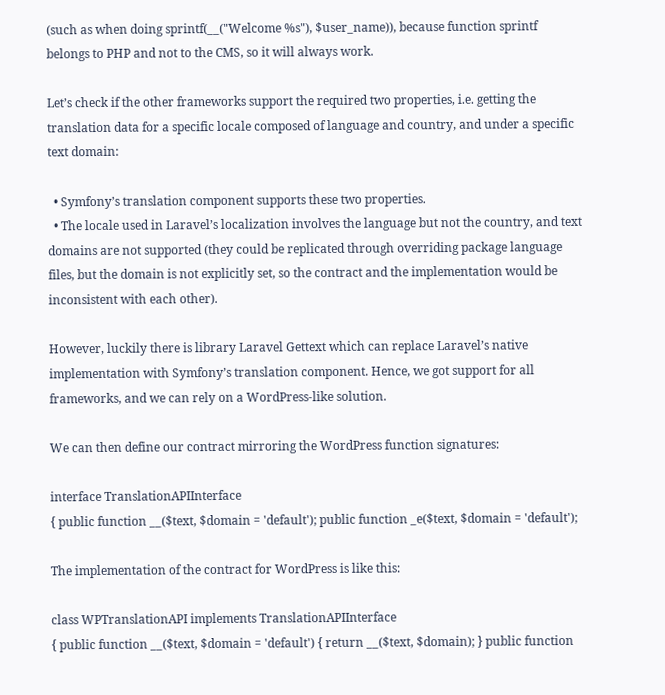(such as when doing sprintf(__("Welcome %s"), $user_name)), because function sprintf belongs to PHP and not to the CMS, so it will always work.

Let’s check if the other frameworks support the required two properties, i.e. getting the translation data for a specific locale composed of language and country, and under a specific text domain:

  • Symfony’s translation component supports these two properties.
  • The locale used in Laravel’s localization involves the language but not the country, and text domains are not supported (they could be replicated through overriding package language files, but the domain is not explicitly set, so the contract and the implementation would be inconsistent with each other).

However, luckily there is library Laravel Gettext which can replace Laravel’s native implementation with Symfony’s translation component. Hence, we got support for all frameworks, and we can rely on a WordPress-like solution.

We can then define our contract mirroring the WordPress function signatures:

interface TranslationAPIInterface
{ public function __($text, $domain = 'default'); public function _e($text, $domain = 'default');

The implementation of the contract for WordPress is like this:

class WPTranslationAPI implements TranslationAPIInterface
{ public function __($text, $domain = 'default') { return __($text, $domain); } public function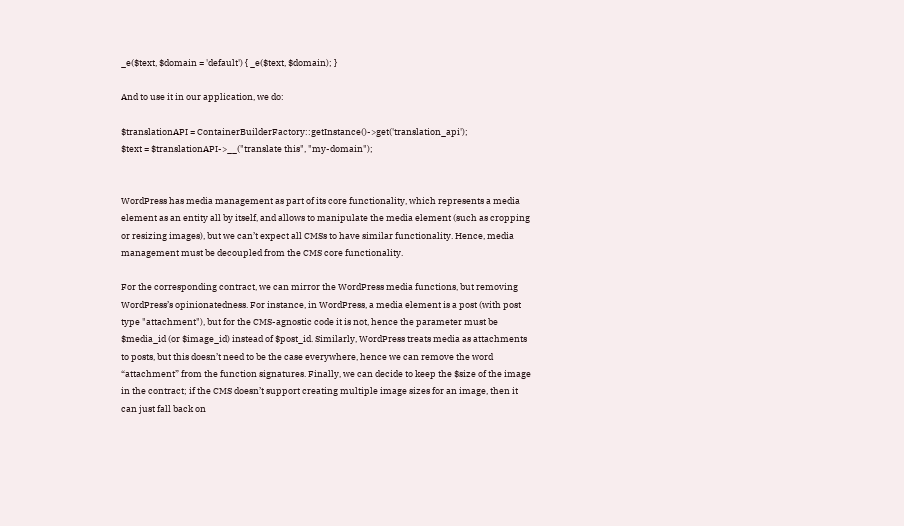_e($text, $domain = 'default') { _e($text, $domain); }

And to use it in our application, we do:

$translationAPI = ContainerBuilderFactory::getInstance()->get('translation_api');
$text = $translationAPI->__("translate this", "my-domain");


WordPress has media management as part of its core functionality, which represents a media element as an entity all by itself, and allows to manipulate the media element (such as cropping or resizing images), but we can’t expect all CMSs to have similar functionality. Hence, media management must be decoupled from the CMS core functionality.

For the corresponding contract, we can mirror the WordPress media functions, but removing WordPress’s opinionatedness. For instance, in WordPress, a media element is a post (with post type "attachment"), but for the CMS-agnostic code it is not, hence the parameter must be $media_id (or $image_id) instead of $post_id. Similarly, WordPress treats media as attachments to posts, but this doesn’t need to be the case everywhere, hence we can remove the word “attachment” from the function signatures. Finally, we can decide to keep the $size of the image in the contract; if the CMS doesn’t support creating multiple image sizes for an image, then it can just fall back on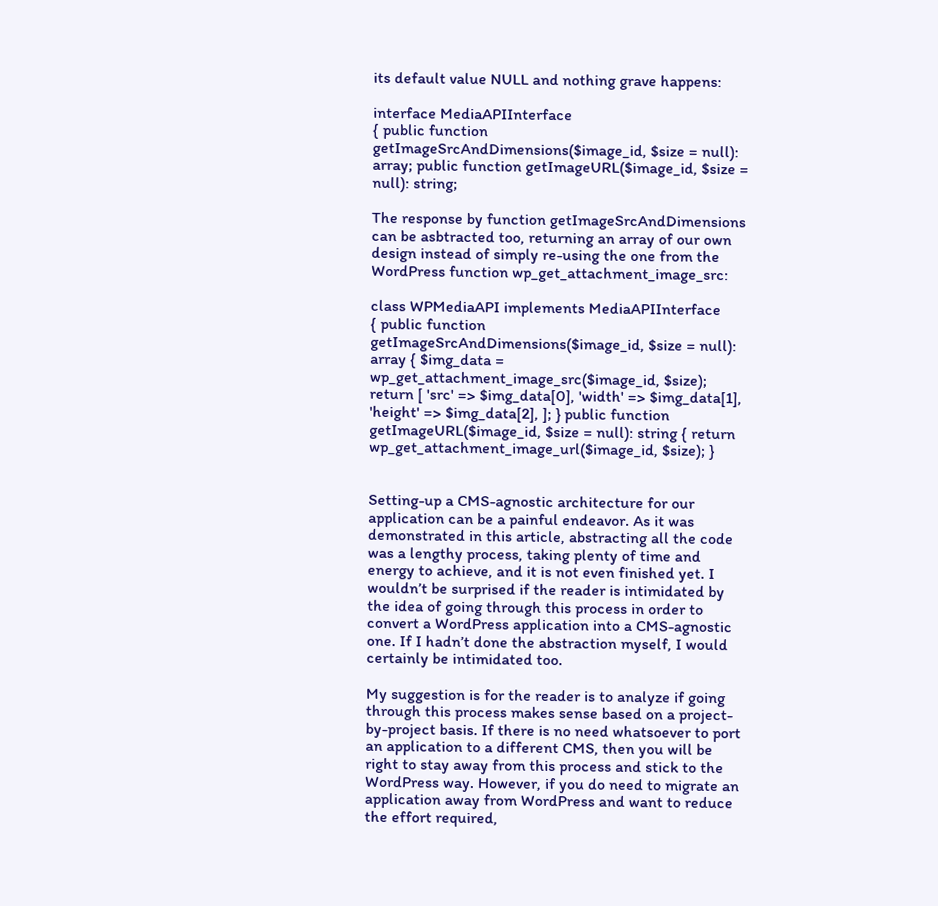its default value NULL and nothing grave happens:

interface MediaAPIInterface
{ public function getImageSrcAndDimensions($image_id, $size = null): array; public function getImageURL($image_id, $size = null): string;

The response by function getImageSrcAndDimensions can be asbtracted too, returning an array of our own design instead of simply re-using the one from the WordPress function wp_get_attachment_image_src:

class WPMediaAPI implements MediaAPIInterface
{ public function getImageSrcAndDimensions($image_id, $size = null): array { $img_data = wp_get_attachment_image_src($image_id, $size); return [ 'src' => $img_data[0], 'width' => $img_data[1], 'height' => $img_data[2], ]; } public function getImageURL($image_id, $size = null): string { return wp_get_attachment_image_url($image_id, $size); }


Setting-up a CMS-agnostic architecture for our application can be a painful endeavor. As it was demonstrated in this article, abstracting all the code was a lengthy process, taking plenty of time and energy to achieve, and it is not even finished yet. I wouldn’t be surprised if the reader is intimidated by the idea of going through this process in order to convert a WordPress application into a CMS-agnostic one. If I hadn’t done the abstraction myself, I would certainly be intimidated too.

My suggestion is for the reader is to analyze if going through this process makes sense based on a project-by-project basis. If there is no need whatsoever to port an application to a different CMS, then you will be right to stay away from this process and stick to the WordPress way. However, if you do need to migrate an application away from WordPress and want to reduce the effort required,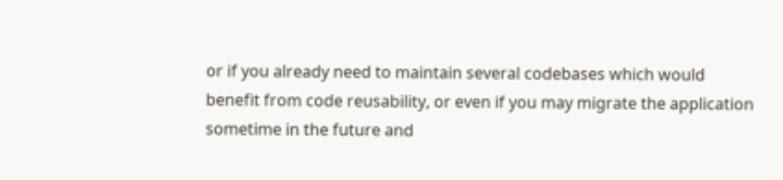or if you already need to maintain several codebases which would benefit from code reusability, or even if you may migrate the application sometime in the future and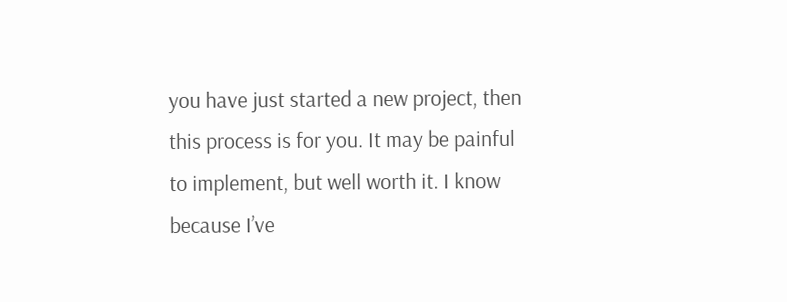you have just started a new project, then this process is for you. It may be painful to implement, but well worth it. I know because I’ve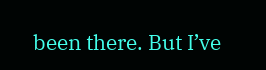been there. But I’ve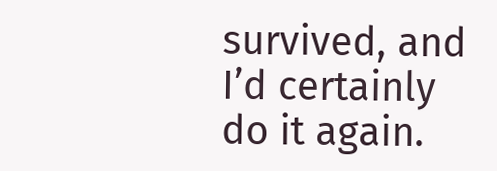survived, and I’d certainly do it again.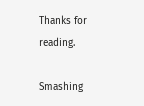Thanks for reading.

Smashing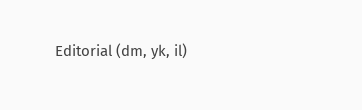Editorial (dm, yk, il)